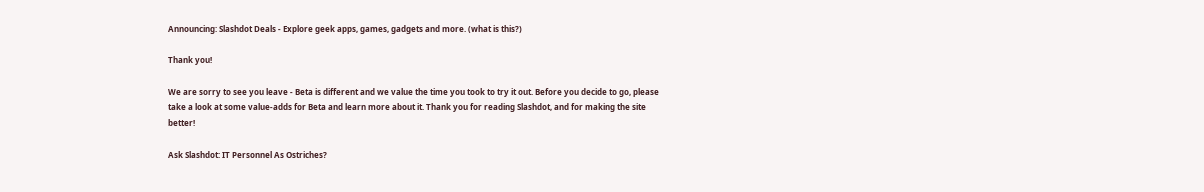Announcing: Slashdot Deals - Explore geek apps, games, gadgets and more. (what is this?)

Thank you!

We are sorry to see you leave - Beta is different and we value the time you took to try it out. Before you decide to go, please take a look at some value-adds for Beta and learn more about it. Thank you for reading Slashdot, and for making the site better!

Ask Slashdot: IT Personnel As Ostriches?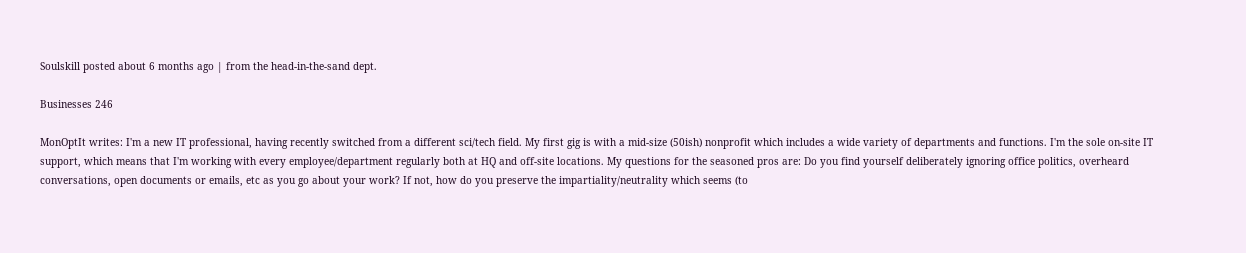Soulskill posted about 6 months ago | from the head-in-the-sand dept.

Businesses 246

MonOptIt writes: I'm a new IT professional, having recently switched from a different sci/tech field. My first gig is with a mid-size (50ish) nonprofit which includes a wide variety of departments and functions. I'm the sole on-site IT support, which means that I'm working with every employee/department regularly both at HQ and off-site locations. My questions for the seasoned pros are: Do you find yourself deliberately ignoring office politics, overheard conversations, open documents or emails, etc as you go about your work? If not, how do you preserve the impartiality/neutrality which seems (to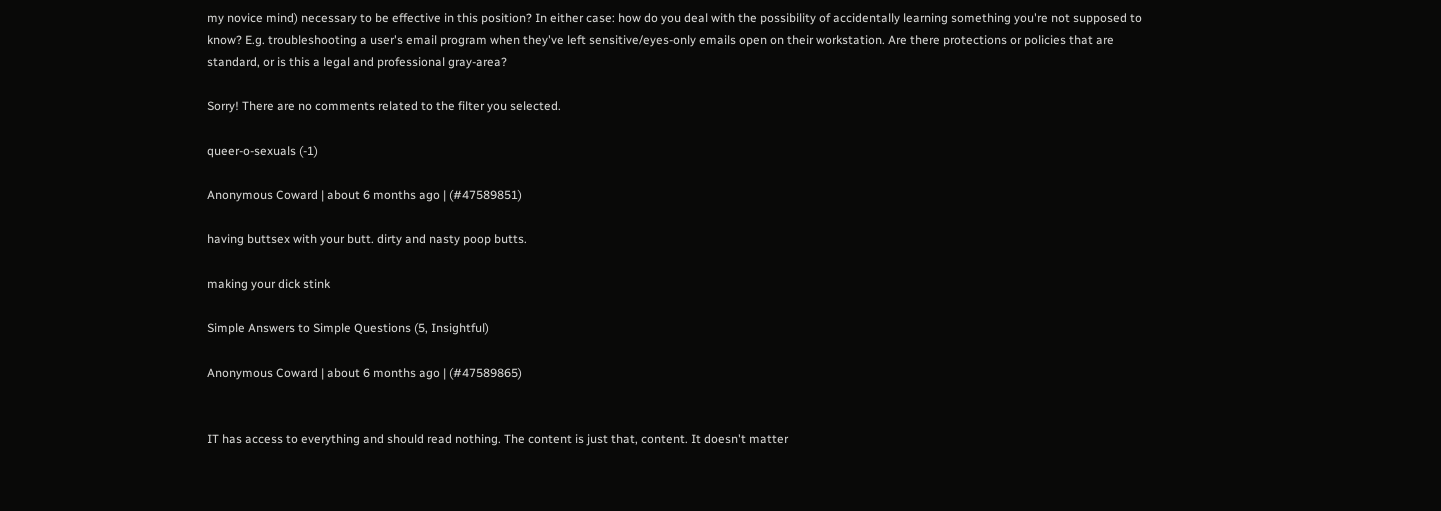my novice mind) necessary to be effective in this position? In either case: how do you deal with the possibility of accidentally learning something you're not supposed to know? E.g. troubleshooting a user's email program when they've left sensitive/eyes-only emails open on their workstation. Are there protections or policies that are standard, or is this a legal and professional gray-area?

Sorry! There are no comments related to the filter you selected.

queer-o-sexuals (-1)

Anonymous Coward | about 6 months ago | (#47589851)

having buttsex with your butt. dirty and nasty poop butts.

making your dick stink

Simple Answers to Simple Questions (5, Insightful)

Anonymous Coward | about 6 months ago | (#47589865)


IT has access to everything and should read nothing. The content is just that, content. It doesn't matter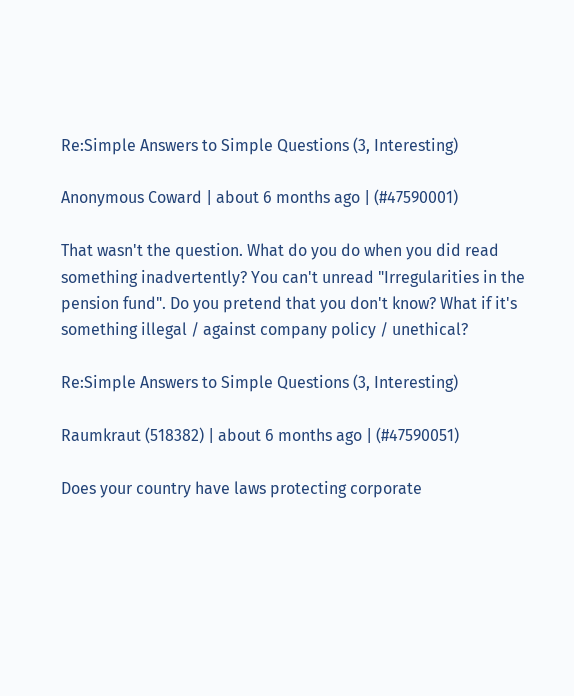Re:Simple Answers to Simple Questions (3, Interesting)

Anonymous Coward | about 6 months ago | (#47590001)

That wasn't the question. What do you do when you did read something inadvertently? You can't unread "Irregularities in the pension fund". Do you pretend that you don't know? What if it's something illegal / against company policy / unethical?

Re:Simple Answers to Simple Questions (3, Interesting)

Raumkraut (518382) | about 6 months ago | (#47590051)

Does your country have laws protecting corporate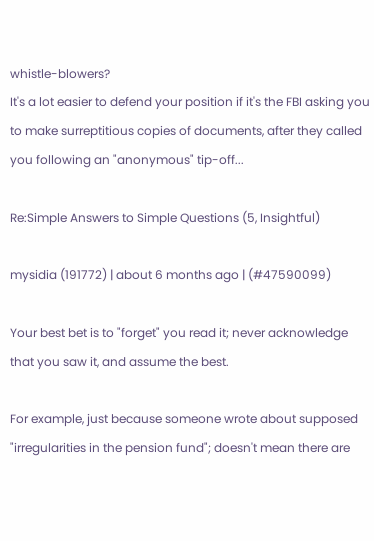whistle-blowers?
It's a lot easier to defend your position if it's the FBI asking you to make surreptitious copies of documents, after they called you following an "anonymous" tip-off...

Re:Simple Answers to Simple Questions (5, Insightful)

mysidia (191772) | about 6 months ago | (#47590099)

Your best bet is to "forget" you read it; never acknowledge that you saw it, and assume the best.

For example, just because someone wrote about supposed "irregularities in the pension fund"; doesn't mean there are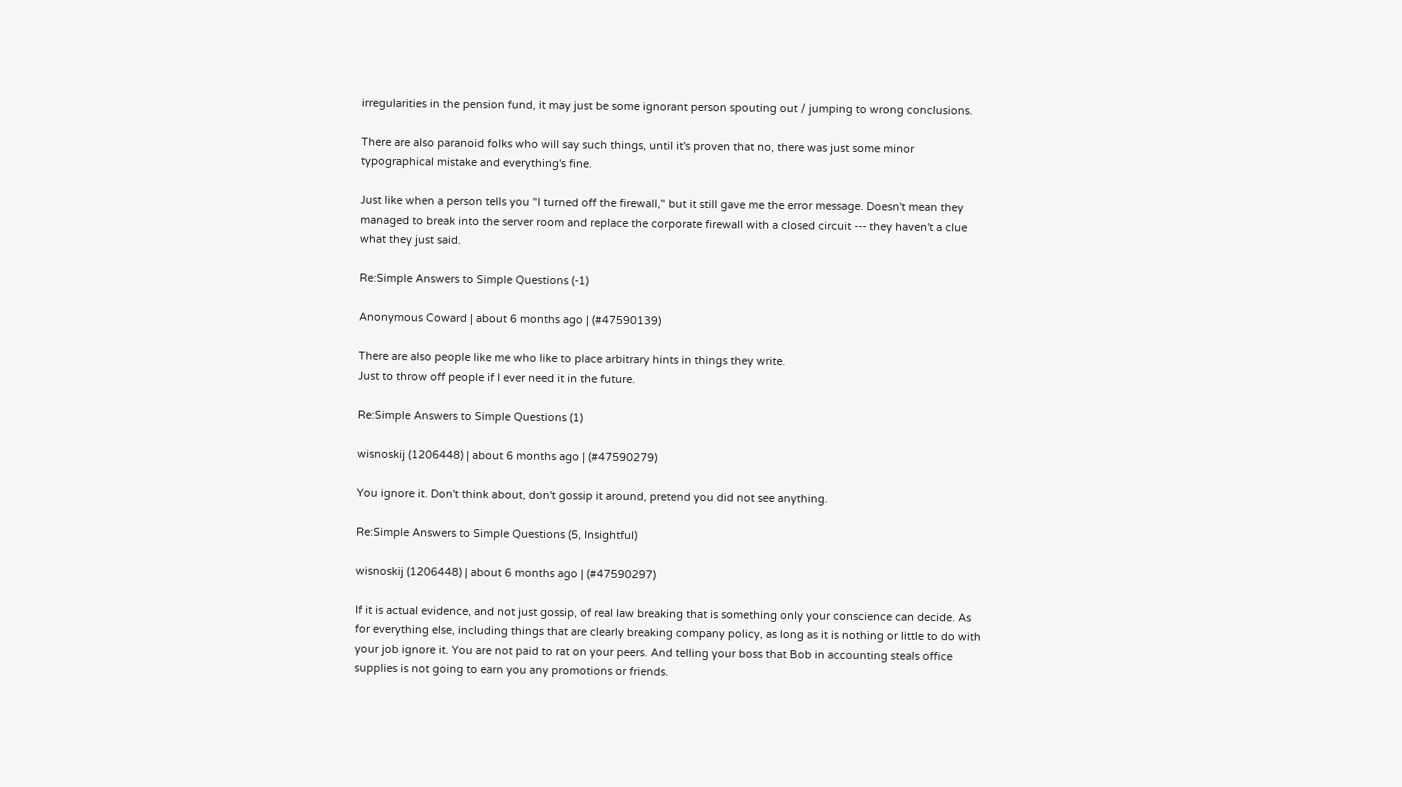irregularities in the pension fund, it may just be some ignorant person spouting out / jumping to wrong conclusions.

There are also paranoid folks who will say such things, until it's proven that no, there was just some minor typographical mistake and everything's fine.

Just like when a person tells you "I turned off the firewall," but it still gave me the error message. Doesn't mean they managed to break into the server room and replace the corporate firewall with a closed circuit --- they haven't a clue what they just said.

Re:Simple Answers to Simple Questions (-1)

Anonymous Coward | about 6 months ago | (#47590139)

There are also people like me who like to place arbitrary hints in things they write.
Just to throw off people if I ever need it in the future.

Re:Simple Answers to Simple Questions (1)

wisnoskij (1206448) | about 6 months ago | (#47590279)

You ignore it. Don't think about, don't gossip it around, pretend you did not see anything.

Re:Simple Answers to Simple Questions (5, Insightful)

wisnoskij (1206448) | about 6 months ago | (#47590297)

If it is actual evidence, and not just gossip, of real law breaking that is something only your conscience can decide. As for everything else, including things that are clearly breaking company policy, as long as it is nothing or little to do with your job ignore it. You are not paid to rat on your peers. And telling your boss that Bob in accounting steals office supplies is not going to earn you any promotions or friends.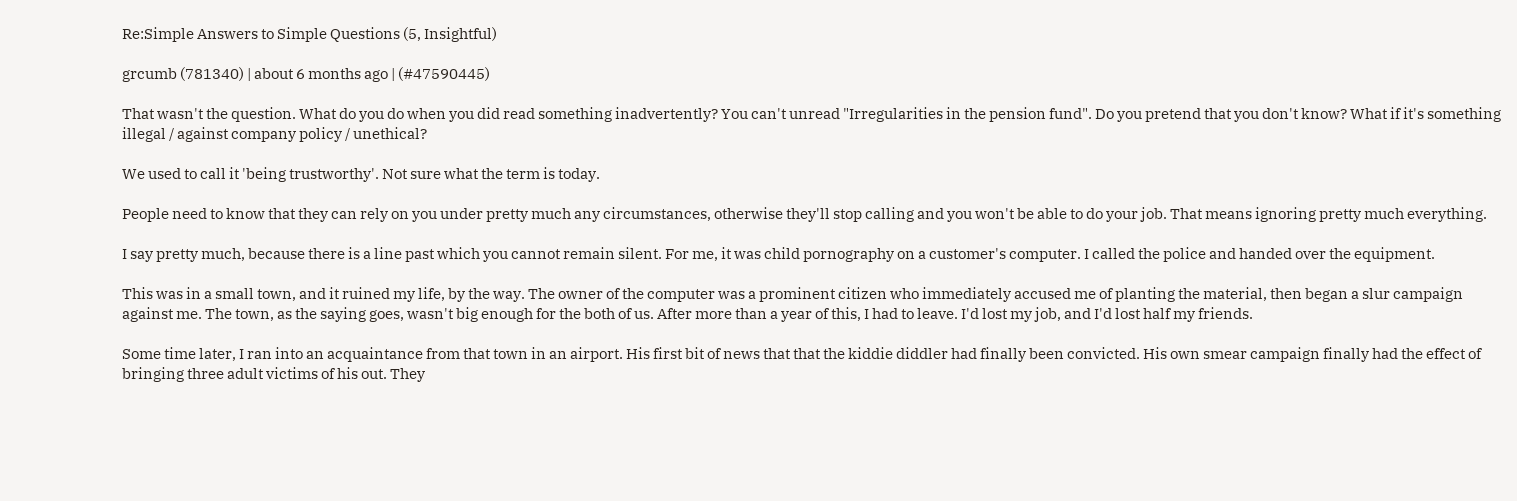Re:Simple Answers to Simple Questions (5, Insightful)

grcumb (781340) | about 6 months ago | (#47590445)

That wasn't the question. What do you do when you did read something inadvertently? You can't unread "Irregularities in the pension fund". Do you pretend that you don't know? What if it's something illegal / against company policy / unethical?

We used to call it 'being trustworthy'. Not sure what the term is today.

People need to know that they can rely on you under pretty much any circumstances, otherwise they'll stop calling and you won't be able to do your job. That means ignoring pretty much everything.

I say pretty much, because there is a line past which you cannot remain silent. For me, it was child pornography on a customer's computer. I called the police and handed over the equipment.

This was in a small town, and it ruined my life, by the way. The owner of the computer was a prominent citizen who immediately accused me of planting the material, then began a slur campaign against me. The town, as the saying goes, wasn't big enough for the both of us. After more than a year of this, I had to leave. I'd lost my job, and I'd lost half my friends.

Some time later, I ran into an acquaintance from that town in an airport. His first bit of news that that the kiddie diddler had finally been convicted. His own smear campaign finally had the effect of bringing three adult victims of his out. They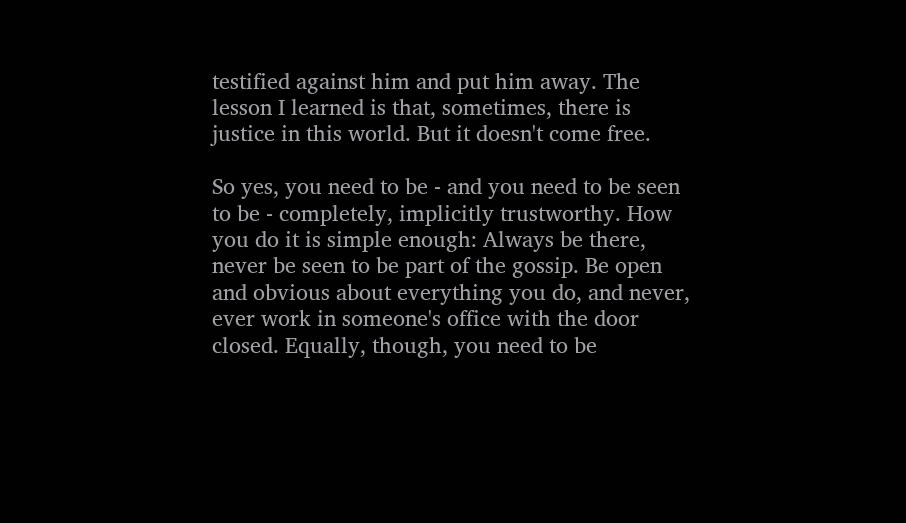testified against him and put him away. The lesson I learned is that, sometimes, there is justice in this world. But it doesn't come free.

So yes, you need to be - and you need to be seen to be - completely, implicitly trustworthy. How you do it is simple enough: Always be there, never be seen to be part of the gossip. Be open and obvious about everything you do, and never, ever work in someone's office with the door closed. Equally, though, you need to be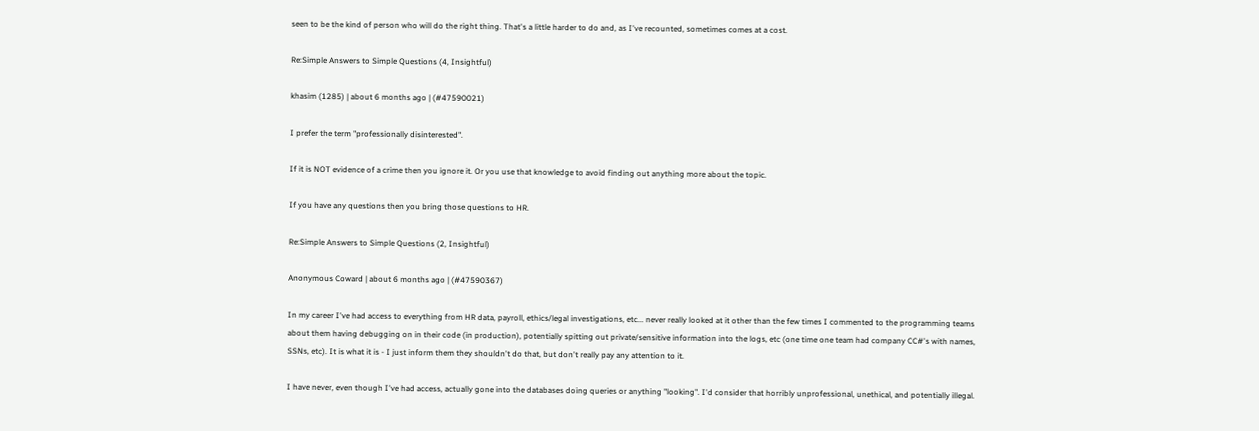seen to be the kind of person who will do the right thing. That's a little harder to do and, as I've recounted, sometimes comes at a cost.

Re:Simple Answers to Simple Questions (4, Insightful)

khasim (1285) | about 6 months ago | (#47590021)

I prefer the term "professionally disinterested".

If it is NOT evidence of a crime then you ignore it. Or you use that knowledge to avoid finding out anything more about the topic.

If you have any questions then you bring those questions to HR.

Re:Simple Answers to Simple Questions (2, Insightful)

Anonymous Coward | about 6 months ago | (#47590367)

In my career I've had access to everything from HR data, payroll, ethics/legal investigations, etc... never really looked at it other than the few times I commented to the programming teams about them having debugging on in their code (in production), potentially spitting out private/sensitive information into the logs, etc (one time one team had company CC#'s with names, SSNs, etc). It is what it is - I just inform them they shouldn't do that, but don't really pay any attention to it.

I have never, even though I've had access, actually gone into the databases doing queries or anything "looking". I'd consider that horribly unprofessional, unethical, and potentially illegal.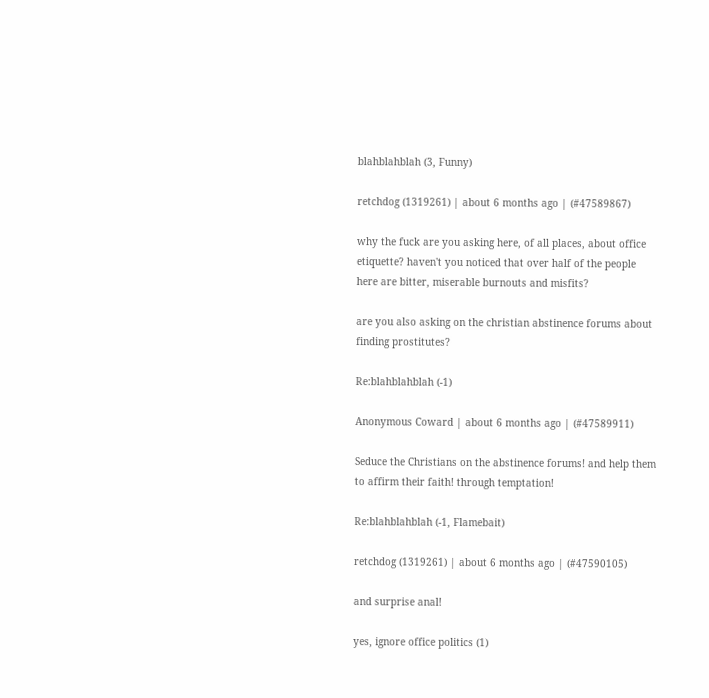blahblahblah (3, Funny)

retchdog (1319261) | about 6 months ago | (#47589867)

why the fuck are you asking here, of all places, about office etiquette? haven't you noticed that over half of the people here are bitter, miserable burnouts and misfits?

are you also asking on the christian abstinence forums about finding prostitutes?

Re:blahblahblah (-1)

Anonymous Coward | about 6 months ago | (#47589911)

Seduce the Christians on the abstinence forums! and help them to affirm their faith! through temptation!

Re:blahblahblah (-1, Flamebait)

retchdog (1319261) | about 6 months ago | (#47590105)

and surprise anal!

yes, ignore office politics (1)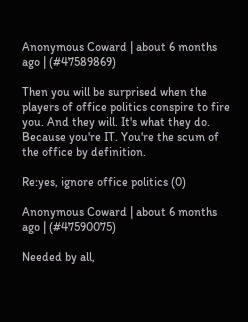Anonymous Coward | about 6 months ago | (#47589869)

Then you will be surprised when the players of office politics conspire to fire you. And they will. It's what they do. Because you're IT. You're the scum of the office by definition.

Re:yes, ignore office politics (0)

Anonymous Coward | about 6 months ago | (#47590075)

Needed by all,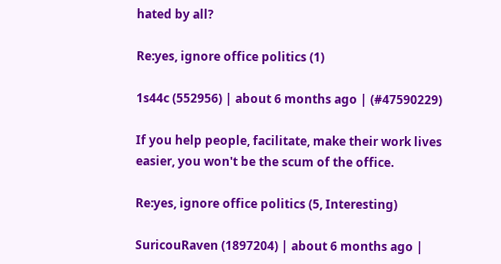hated by all?

Re:yes, ignore office politics (1)

1s44c (552956) | about 6 months ago | (#47590229)

If you help people, facilitate, make their work lives easier, you won't be the scum of the office.

Re:yes, ignore office politics (5, Interesting)

SuricouRaven (1897204) | about 6 months ago |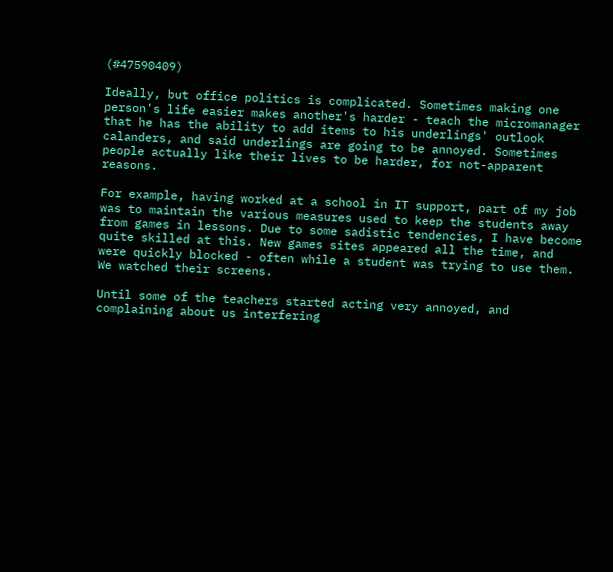(#47590409)

Ideally, but office politics is complicated. Sometimes making one person's life easier makes another's harder - teach the micromanager that he has the ability to add items to his underlings' outlook calanders, and said underlings are going to be annoyed. Sometimes people actually like their lives to be harder, for not-apparent reasons.

For example, having worked at a school in IT support, part of my job was to maintain the various measures used to keep the students away from games in lessons. Due to some sadistic tendencies, I have become quite skilled at this. New games sites appeared all the time, and were quickly blocked - often while a student was trying to use them. We watched their screens.

Until some of the teachers started acting very annoyed, and complaining about us interfering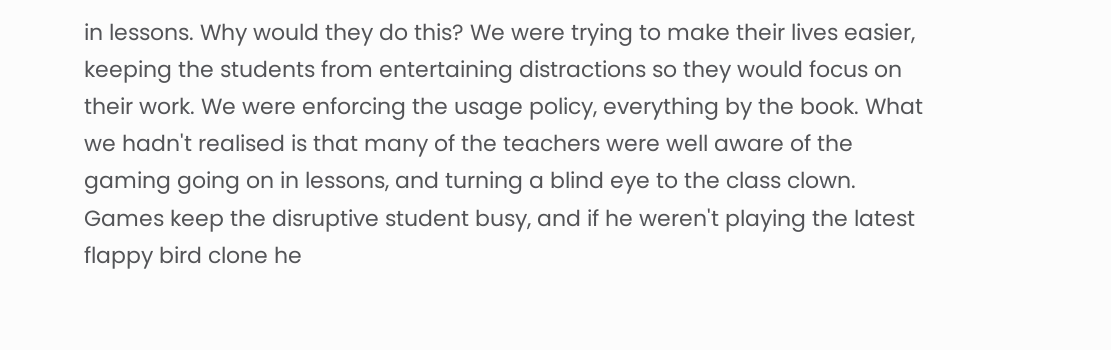in lessons. Why would they do this? We were trying to make their lives easier, keeping the students from entertaining distractions so they would focus on their work. We were enforcing the usage policy, everything by the book. What we hadn't realised is that many of the teachers were well aware of the gaming going on in lessons, and turning a blind eye to the class clown. Games keep the disruptive student busy, and if he weren't playing the latest flappy bird clone he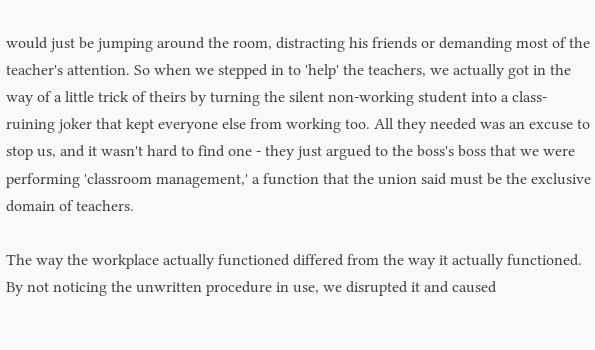would just be jumping around the room, distracting his friends or demanding most of the teacher's attention. So when we stepped in to 'help' the teachers, we actually got in the way of a little trick of theirs by turning the silent non-working student into a class-ruining joker that kept everyone else from working too. All they needed was an excuse to stop us, and it wasn't hard to find one - they just argued to the boss's boss that we were performing 'classroom management,' a function that the union said must be the exclusive domain of teachers.

The way the workplace actually functioned differed from the way it actually functioned. By not noticing the unwritten procedure in use, we disrupted it and caused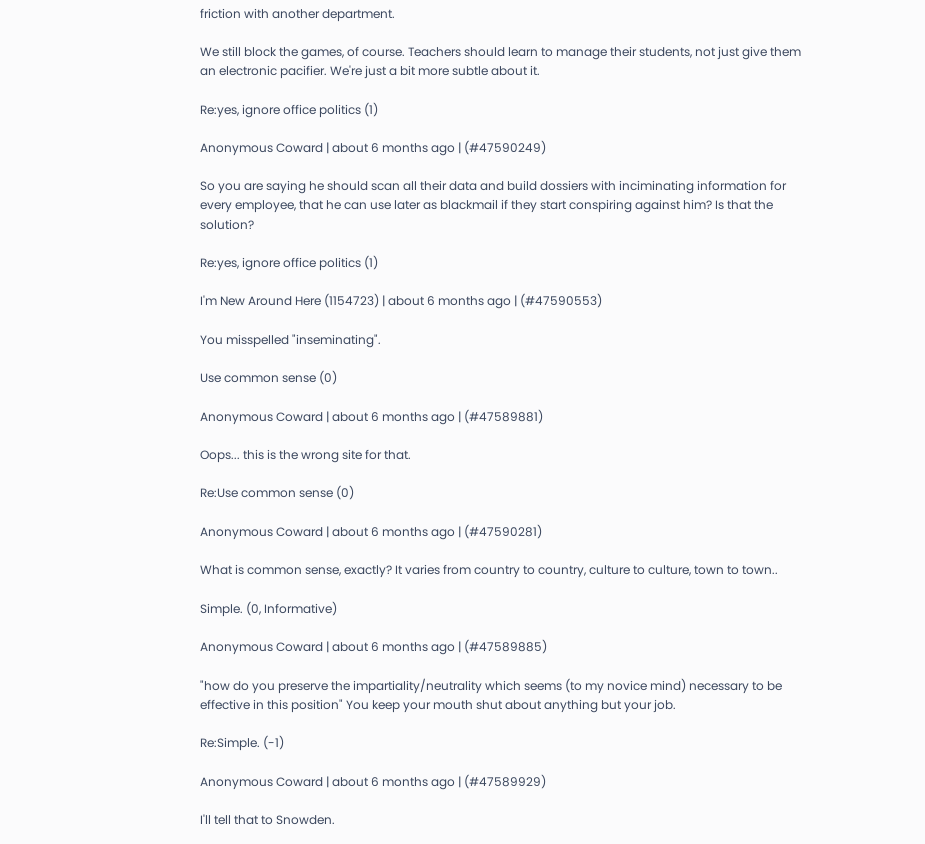friction with another department.

We still block the games, of course. Teachers should learn to manage their students, not just give them an electronic pacifier. We're just a bit more subtle about it.

Re:yes, ignore office politics (1)

Anonymous Coward | about 6 months ago | (#47590249)

So you are saying he should scan all their data and build dossiers with inciminating information for every employee, that he can use later as blackmail if they start conspiring against him? Is that the solution?

Re:yes, ignore office politics (1)

I'm New Around Here (1154723) | about 6 months ago | (#47590553)

You misspelled "inseminating".

Use common sense (0)

Anonymous Coward | about 6 months ago | (#47589881)

Oops... this is the wrong site for that.

Re:Use common sense (0)

Anonymous Coward | about 6 months ago | (#47590281)

What is common sense, exactly? It varies from country to country, culture to culture, town to town..

Simple. (0, Informative)

Anonymous Coward | about 6 months ago | (#47589885)

"how do you preserve the impartiality/neutrality which seems (to my novice mind) necessary to be effective in this position" You keep your mouth shut about anything but your job.

Re:Simple. (-1)

Anonymous Coward | about 6 months ago | (#47589929)

I'll tell that to Snowden.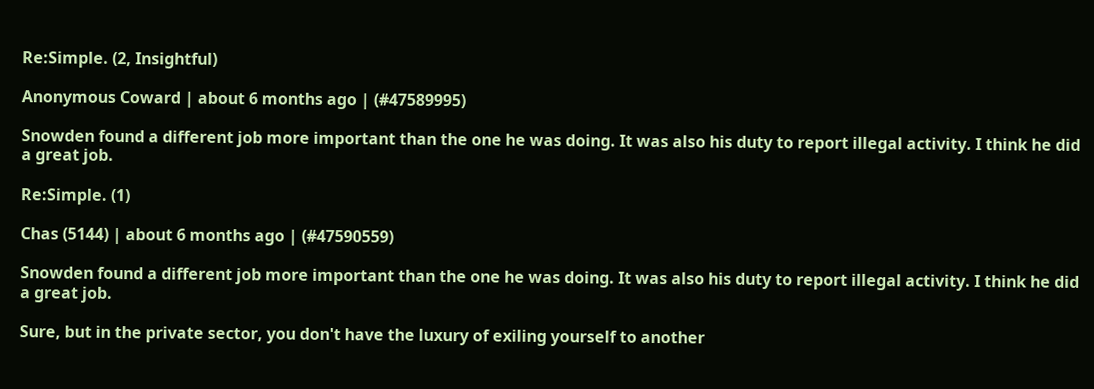Re:Simple. (2, Insightful)

Anonymous Coward | about 6 months ago | (#47589995)

Snowden found a different job more important than the one he was doing. It was also his duty to report illegal activity. I think he did a great job.

Re:Simple. (1)

Chas (5144) | about 6 months ago | (#47590559)

Snowden found a different job more important than the one he was doing. It was also his duty to report illegal activity. I think he did a great job.

Sure, but in the private sector, you don't have the luxury of exiling yourself to another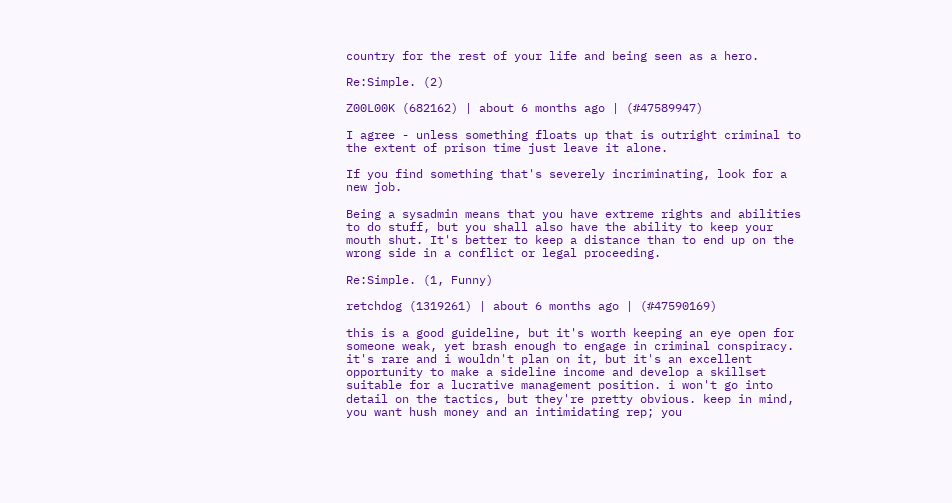country for the rest of your life and being seen as a hero.

Re:Simple. (2)

Z00L00K (682162) | about 6 months ago | (#47589947)

I agree - unless something floats up that is outright criminal to the extent of prison time just leave it alone.

If you find something that's severely incriminating, look for a new job.

Being a sysadmin means that you have extreme rights and abilities to do stuff, but you shall also have the ability to keep your mouth shut. It's better to keep a distance than to end up on the wrong side in a conflict or legal proceeding.

Re:Simple. (1, Funny)

retchdog (1319261) | about 6 months ago | (#47590169)

this is a good guideline, but it's worth keeping an eye open for someone weak, yet brash enough to engage in criminal conspiracy. it's rare and i wouldn't plan on it, but it's an excellent opportunity to make a sideline income and develop a skillset suitable for a lucrative management position. i won't go into detail on the tactics, but they're pretty obvious. keep in mind, you want hush money and an intimidating rep; you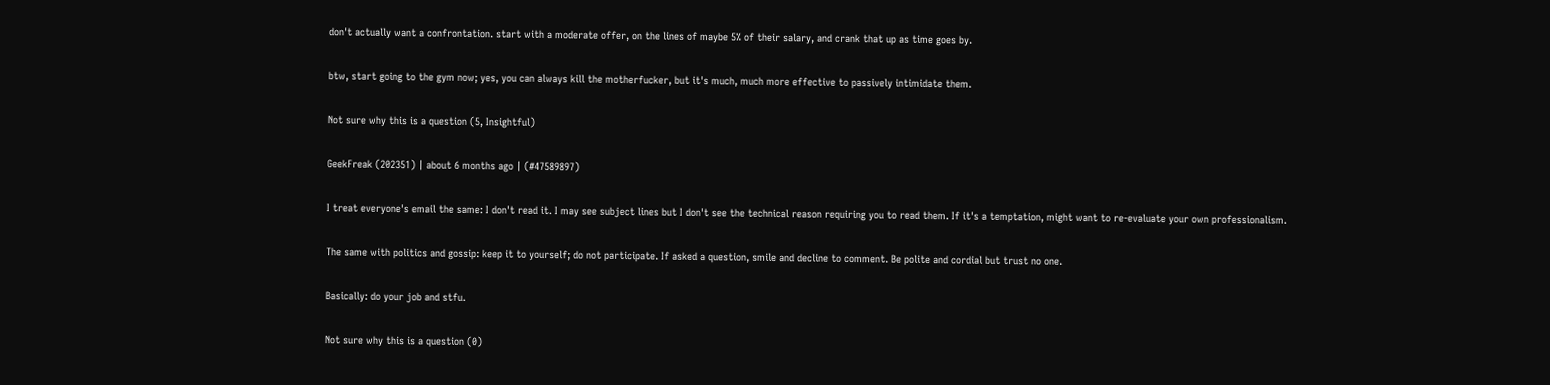don't actually want a confrontation. start with a moderate offer, on the lines of maybe 5% of their salary, and crank that up as time goes by.

btw, start going to the gym now; yes, you can always kill the motherfucker, but it's much, much more effective to passively intimidate them.

Not sure why this is a question (5, Insightful)

GeekFreak (202351) | about 6 months ago | (#47589897)

I treat everyone's email the same: I don't read it. I may see subject lines but I don't see the technical reason requiring you to read them. If it's a temptation, might want to re-evaluate your own professionalism.

The same with politics and gossip: keep it to yourself; do not participate. If asked a question, smile and decline to comment. Be polite and cordial but trust no one.

Basically: do your job and stfu.

Not sure why this is a question (0)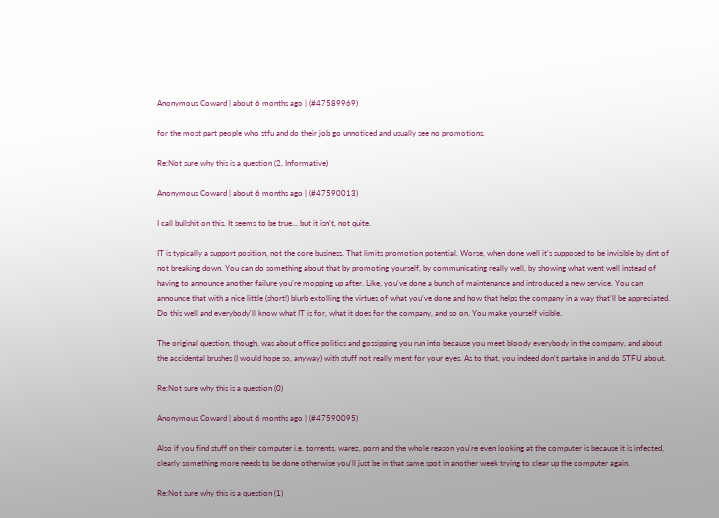Anonymous Coward | about 6 months ago | (#47589969)

for the most part people who stfu and do their job go unnoticed and usually see no promotions.

Re:Not sure why this is a question (2, Informative)

Anonymous Coward | about 6 months ago | (#47590013)

I call bullshit on this. It seems to be true... but it isn't, not quite.

IT is typically a support position, not the core business. That limits promotion potential. Worse, when done well it's supposed to be invisible by dint of not breaking down. You can do something about that by promoting yourself, by communicating really well, by showing what went well instead of having to announce another failure you're mopping up after. Like, you've done a bunch of maintenance and introduced a new service. You can announce that with a nice little (short!) blurb extolling the virtues of what you've done and how that helps the company in a way that'll be appreciated. Do this well and everybody'll know what IT is for, what it does for the company, and so on. You make yourself visible.

The original question, though, was about office politics and gossipping you run into because you meet bloody everybody in the company, and about the accidental brushes (I would hope so, anyway) with stuff not really ment for your eyes. As to that, you indeed don't partake in and do STFU about.

Re:Not sure why this is a question (0)

Anonymous Coward | about 6 months ago | (#47590095)

Also if you find stuff on their computer i.e. torrents, warez, porn and the whole reason you're even looking at the computer is because it is infected, clearly something more needs to be done otherwise you'll just be in that same spot in another week trying to clear up the computer again.

Re:Not sure why this is a question (1)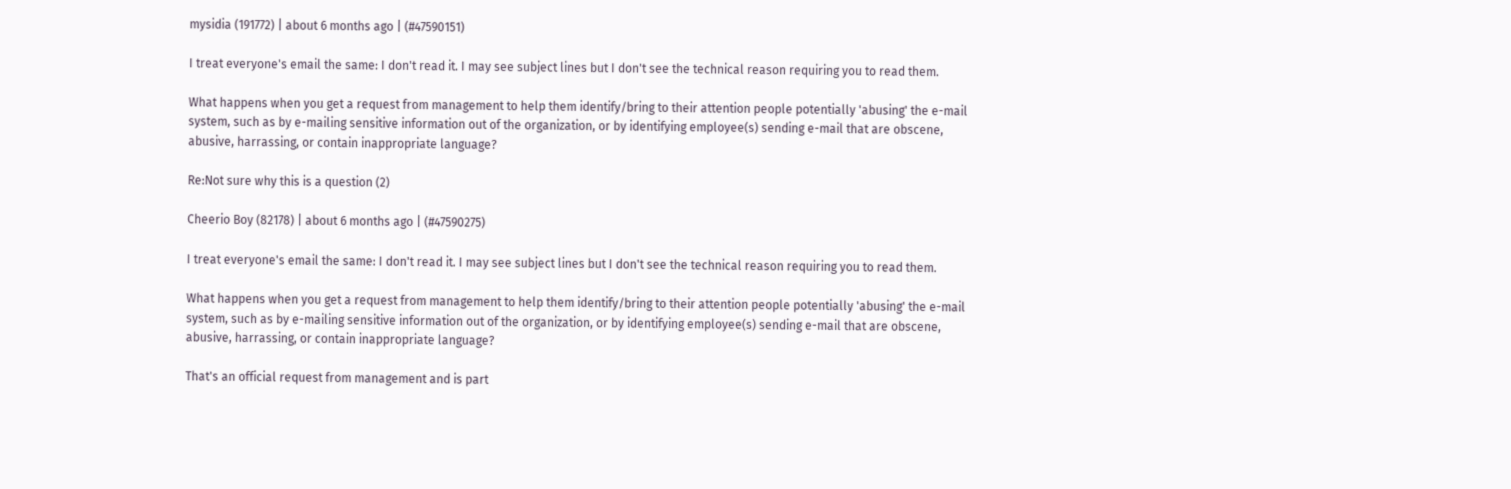mysidia (191772) | about 6 months ago | (#47590151)

I treat everyone's email the same: I don't read it. I may see subject lines but I don't see the technical reason requiring you to read them.

What happens when you get a request from management to help them identify/bring to their attention people potentially 'abusing' the e-mail system, such as by e-mailing sensitive information out of the organization, or by identifying employee(s) sending e-mail that are obscene, abusive, harrassing, or contain inappropriate language?

Re:Not sure why this is a question (2)

Cheerio Boy (82178) | about 6 months ago | (#47590275)

I treat everyone's email the same: I don't read it. I may see subject lines but I don't see the technical reason requiring you to read them.

What happens when you get a request from management to help them identify/bring to their attention people potentially 'abusing' the e-mail system, such as by e-mailing sensitive information out of the organization, or by identifying employee(s) sending e-mail that are obscene, abusive, harrassing, or contain inappropriate language?

That's an official request from management and is part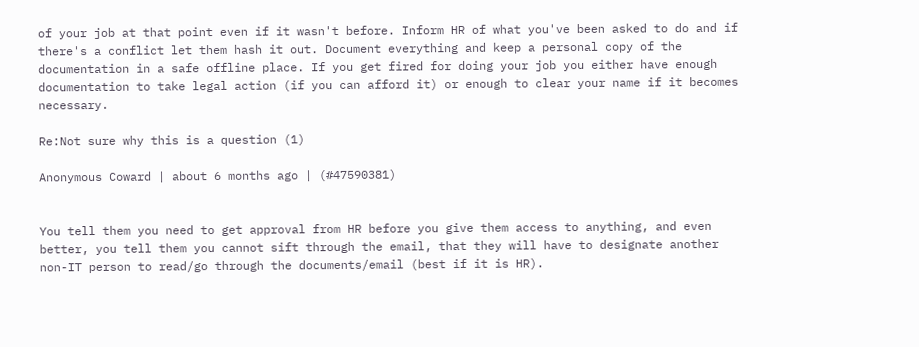of your job at that point even if it wasn't before. Inform HR of what you've been asked to do and if there's a conflict let them hash it out. Document everything and keep a personal copy of the documentation in a safe offline place. If you get fired for doing your job you either have enough documentation to take legal action (if you can afford it) or enough to clear your name if it becomes necessary.

Re:Not sure why this is a question (1)

Anonymous Coward | about 6 months ago | (#47590381)


You tell them you need to get approval from HR before you give them access to anything, and even better, you tell them you cannot sift through the email, that they will have to designate another non-IT person to read/go through the documents/email (best if it is HR).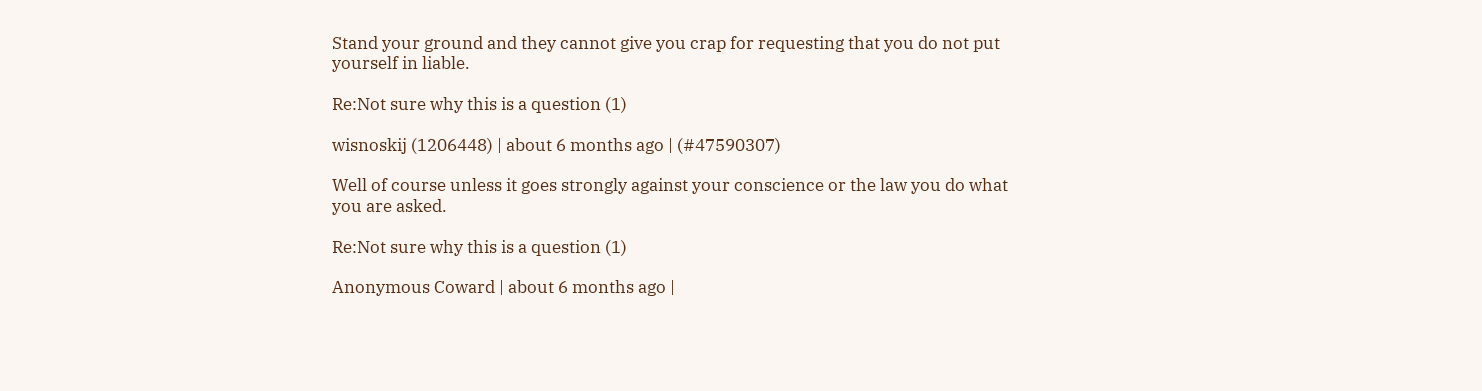Stand your ground and they cannot give you crap for requesting that you do not put yourself in liable.

Re:Not sure why this is a question (1)

wisnoskij (1206448) | about 6 months ago | (#47590307)

Well of course unless it goes strongly against your conscience or the law you do what you are asked.

Re:Not sure why this is a question (1)

Anonymous Coward | about 6 months ago |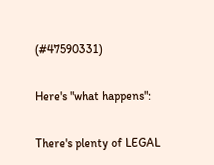(#47590331)

Here's "what happens":

There's plenty of LEGAL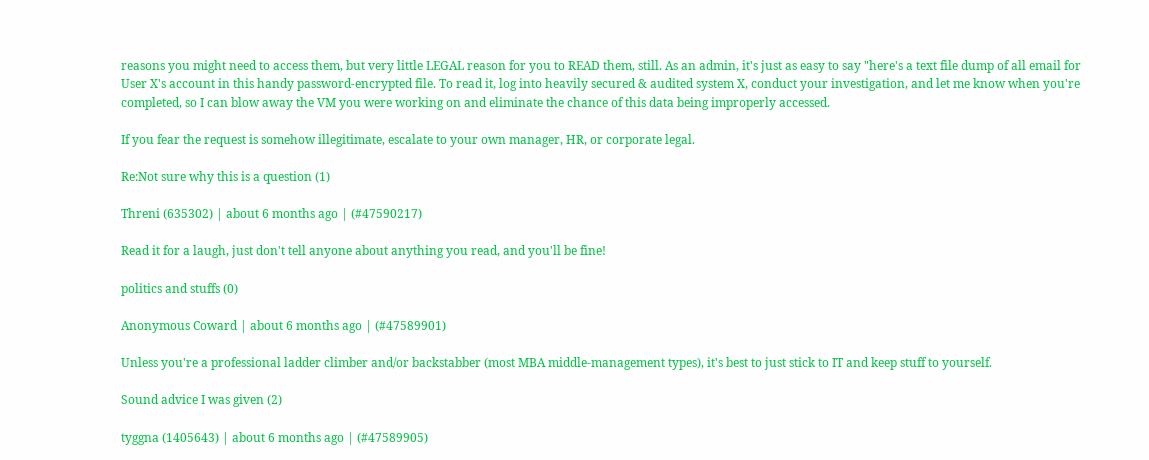reasons you might need to access them, but very little LEGAL reason for you to READ them, still. As an admin, it's just as easy to say "here's a text file dump of all email for User X's account in this handy password-encrypted file. To read it, log into heavily secured & audited system X, conduct your investigation, and let me know when you're completed, so I can blow away the VM you were working on and eliminate the chance of this data being improperly accessed.

If you fear the request is somehow illegitimate, escalate to your own manager, HR, or corporate legal.

Re:Not sure why this is a question (1)

Threni (635302) | about 6 months ago | (#47590217)

Read it for a laugh, just don't tell anyone about anything you read, and you'll be fine!

politics and stuffs (0)

Anonymous Coward | about 6 months ago | (#47589901)

Unless you're a professional ladder climber and/or backstabber (most MBA middle-management types), it's best to just stick to IT and keep stuff to yourself.

Sound advice I was given (2)

tyggna (1405643) | about 6 months ago | (#47589905)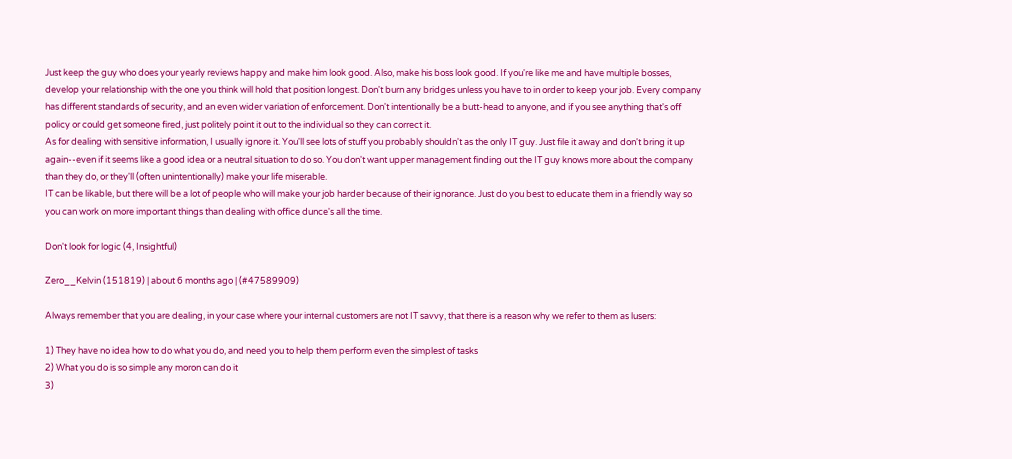Just keep the guy who does your yearly reviews happy and make him look good. Also, make his boss look good. If you're like me and have multiple bosses, develop your relationship with the one you think will hold that position longest. Don't burn any bridges unless you have to in order to keep your job. Every company has different standards of security, and an even wider variation of enforcement. Don't intentionally be a butt-head to anyone, and if you see anything that's off policy or could get someone fired, just politely point it out to the individual so they can correct it.
As for dealing with sensitive information, I usually ignore it. You'll see lots of stuff you probably shouldn't as the only IT guy. Just file it away and don't bring it up again--even if it seems like a good idea or a neutral situation to do so. You don't want upper management finding out the IT guy knows more about the company than they do, or they'll (often unintentionally) make your life miserable.
IT can be likable, but there will be a lot of people who will make your job harder because of their ignorance. Just do you best to educate them in a friendly way so you can work on more important things than dealing with office dunce's all the time.

Don't look for logic (4, Insightful)

Zero__Kelvin (151819) | about 6 months ago | (#47589909)

Always remember that you are dealing, in your case where your internal customers are not IT savvy, that there is a reason why we refer to them as lusers:

1) They have no idea how to do what you do, and need you to help them perform even the simplest of tasks
2) What you do is so simple any moron can do it
3)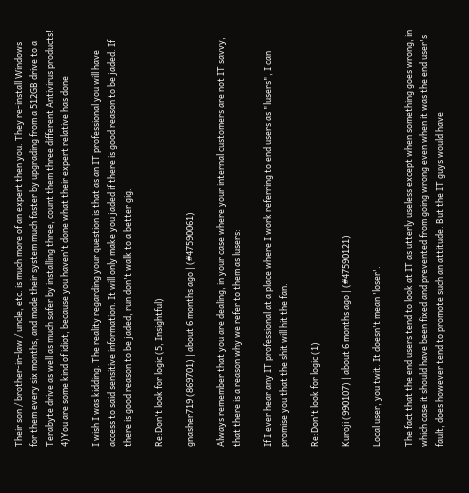Their son / brother-in-law / uncle, etc. is much more of an expert then you. They re-install Windows for them every six months, and made their system much faster by upgrading from a 512GB drive to a Terabyte drive as well as much safer by installing three, count them three different Antivirus products!
4)You are some kind of idiot, because you haven't done what their expert relative has done

I wish I was kidding. The reality regarding your question is that as an IT professional you will have access to said sensitive information. It will only make you jaded if there is good reason to be jaded. If there is good reason to be jaded, run don't walk to a better gig.

Re:Don't look for logic (5, Insightful)

gnasher719 (869701) | about 6 months ago | (#47590061)

Always remember that you are dealing, in your case where your internal customers are not IT savvy, that there is a reason why we refer to them as lusers:

If I ever hear any IT professional at a place where I work referring to end users as "lusers", I can promise you that the shit will hit the fan.

Re:Don't look for logic (1)

Kuroji (990107) | about 6 months ago | (#47590121)

Local user, you twit. It doesn't mean 'loser'.

The fact that the end users tend to look at IT as utterly useless except when something goes wrong, in which case it should have been fixed and prevented from going wrong even when it was the end user's fault, does however tend to promote such an attitude. But the IT guys would have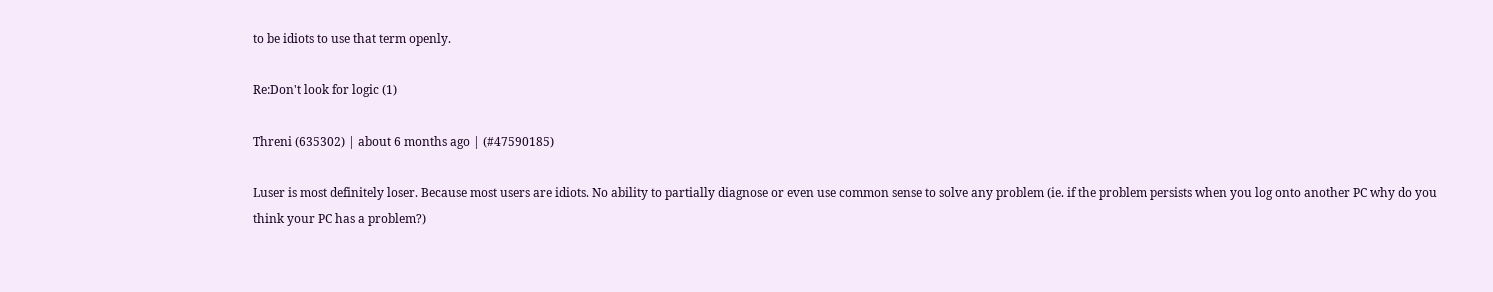to be idiots to use that term openly.

Re:Don't look for logic (1)

Threni (635302) | about 6 months ago | (#47590185)

Luser is most definitely loser. Because most users are idiots. No ability to partially diagnose or even use common sense to solve any problem (ie. if the problem persists when you log onto another PC why do you think your PC has a problem?)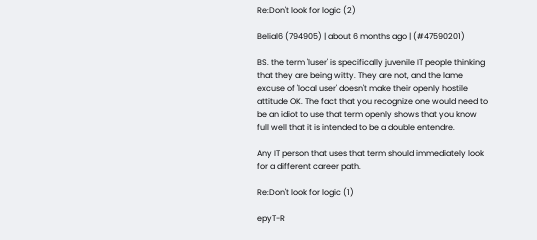Re:Don't look for logic (2)

Belial6 (794905) | about 6 months ago | (#47590201)

BS. the term 'luser' is specifically juvenile IT people thinking that they are being witty. They are not, and the lame excuse of 'local user' doesn't make their openly hostile attitude OK. The fact that you recognize one would need to be an idiot to use that term openly shows that you know full well that it is intended to be a double entendre.

Any IT person that uses that term should immediately look for a different career path.

Re:Don't look for logic (1)

epyT-R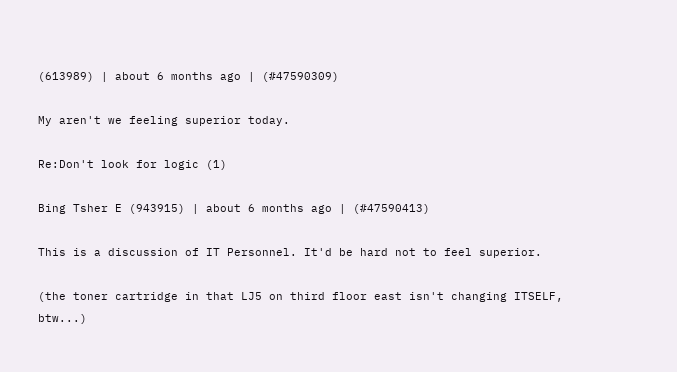(613989) | about 6 months ago | (#47590309)

My aren't we feeling superior today.

Re:Don't look for logic (1)

Bing Tsher E (943915) | about 6 months ago | (#47590413)

This is a discussion of IT Personnel. It'd be hard not to feel superior.

(the toner cartridge in that LJ5 on third floor east isn't changing ITSELF, btw...)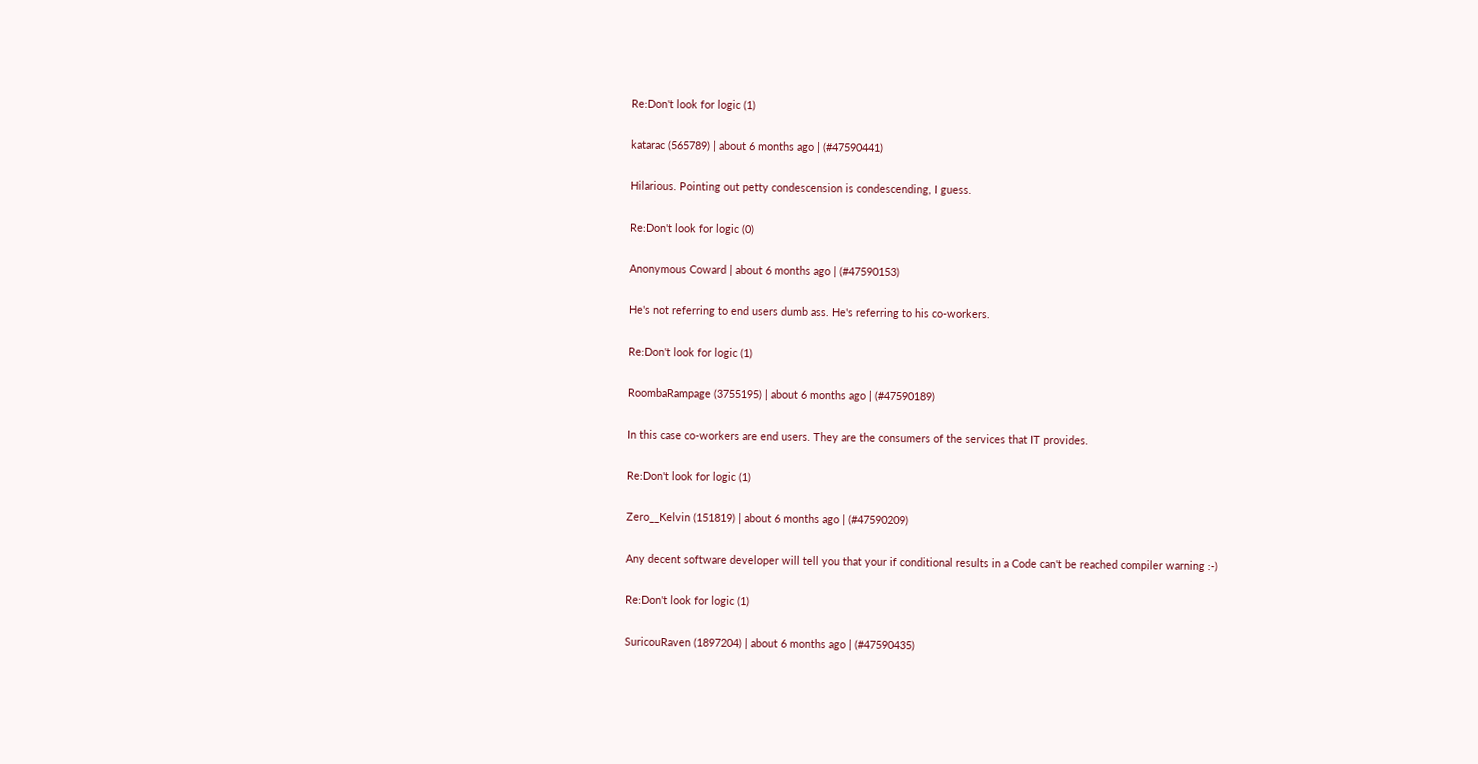Re:Don't look for logic (1)

katarac (565789) | about 6 months ago | (#47590441)

Hilarious. Pointing out petty condescension is condescending, I guess.

Re:Don't look for logic (0)

Anonymous Coward | about 6 months ago | (#47590153)

He's not referring to end users dumb ass. He's referring to his co-workers.

Re:Don't look for logic (1)

RoombaRampage (3755195) | about 6 months ago | (#47590189)

In this case co-workers are end users. They are the consumers of the services that IT provides.

Re:Don't look for logic (1)

Zero__Kelvin (151819) | about 6 months ago | (#47590209)

Any decent software developer will tell you that your if conditional results in a Code can't be reached compiler warning :-)

Re:Don't look for logic (1)

SuricouRaven (1897204) | about 6 months ago | (#47590435)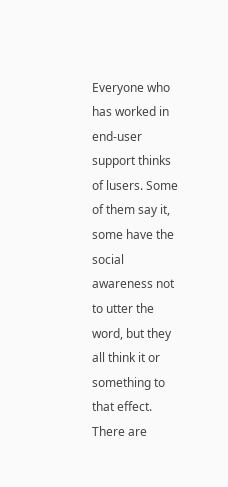Everyone who has worked in end-user support thinks of lusers. Some of them say it, some have the social awareness not to utter the word, but they all think it or something to that effect. There are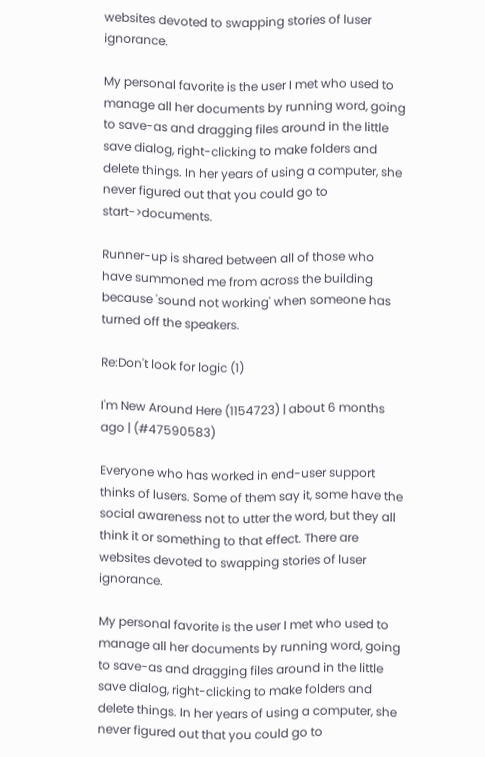websites devoted to swapping stories of luser ignorance.

My personal favorite is the user I met who used to manage all her documents by running word, going to save-as and dragging files around in the little save dialog, right-clicking to make folders and delete things. In her years of using a computer, she never figured out that you could go to start->documents.

Runner-up is shared between all of those who have summoned me from across the building because 'sound not working' when someone has turned off the speakers.

Re:Don't look for logic (1)

I'm New Around Here (1154723) | about 6 months ago | (#47590583)

Everyone who has worked in end-user support thinks of lusers. Some of them say it, some have the social awareness not to utter the word, but they all think it or something to that effect. There are websites devoted to swapping stories of luser ignorance.

My personal favorite is the user I met who used to manage all her documents by running word, going to save-as and dragging files around in the little save dialog, right-clicking to make folders and delete things. In her years of using a computer, she never figured out that you could go to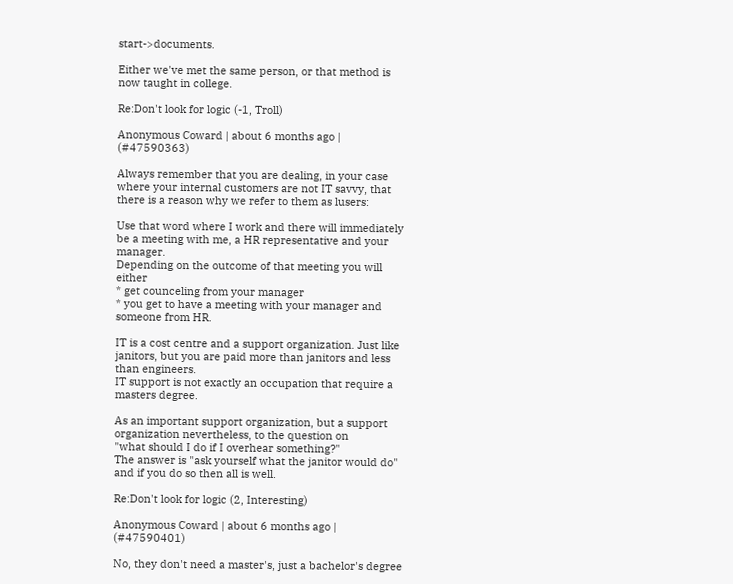start->documents.

Either we've met the same person, or that method is now taught in college.

Re:Don't look for logic (-1, Troll)

Anonymous Coward | about 6 months ago | (#47590363)

Always remember that you are dealing, in your case where your internal customers are not IT savvy, that there is a reason why we refer to them as lusers:

Use that word where I work and there will immediately be a meeting with me, a HR representative and your manager.
Depending on the outcome of that meeting you will either
* get counceling from your manager
* you get to have a meeting with your manager and someone from HR.

IT is a cost centre and a support organization. Just like janitors, but you are paid more than janitors and less than engineers.
IT support is not exactly an occupation that require a masters degree.

As an important support organization, but a support organization nevertheless, to the question on
"what should I do if I overhear something?"
The answer is "ask yourself what the janitor would do" and if you do so then all is well.

Re:Don't look for logic (2, Interesting)

Anonymous Coward | about 6 months ago | (#47590401)

No, they don't need a master's, just a bachelor's degree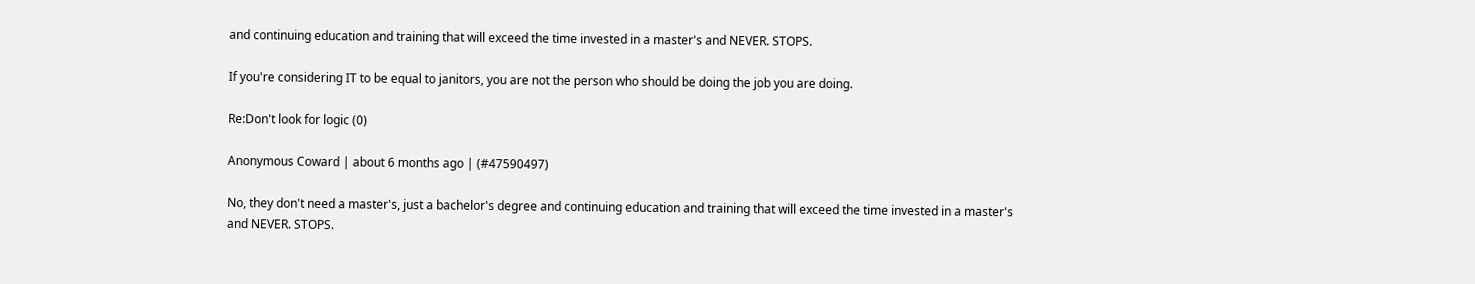and continuing education and training that will exceed the time invested in a master's and NEVER. STOPS.

If you're considering IT to be equal to janitors, you are not the person who should be doing the job you are doing.

Re:Don't look for logic (0)

Anonymous Coward | about 6 months ago | (#47590497)

No, they don't need a master's, just a bachelor's degree and continuing education and training that will exceed the time invested in a master's and NEVER. STOPS.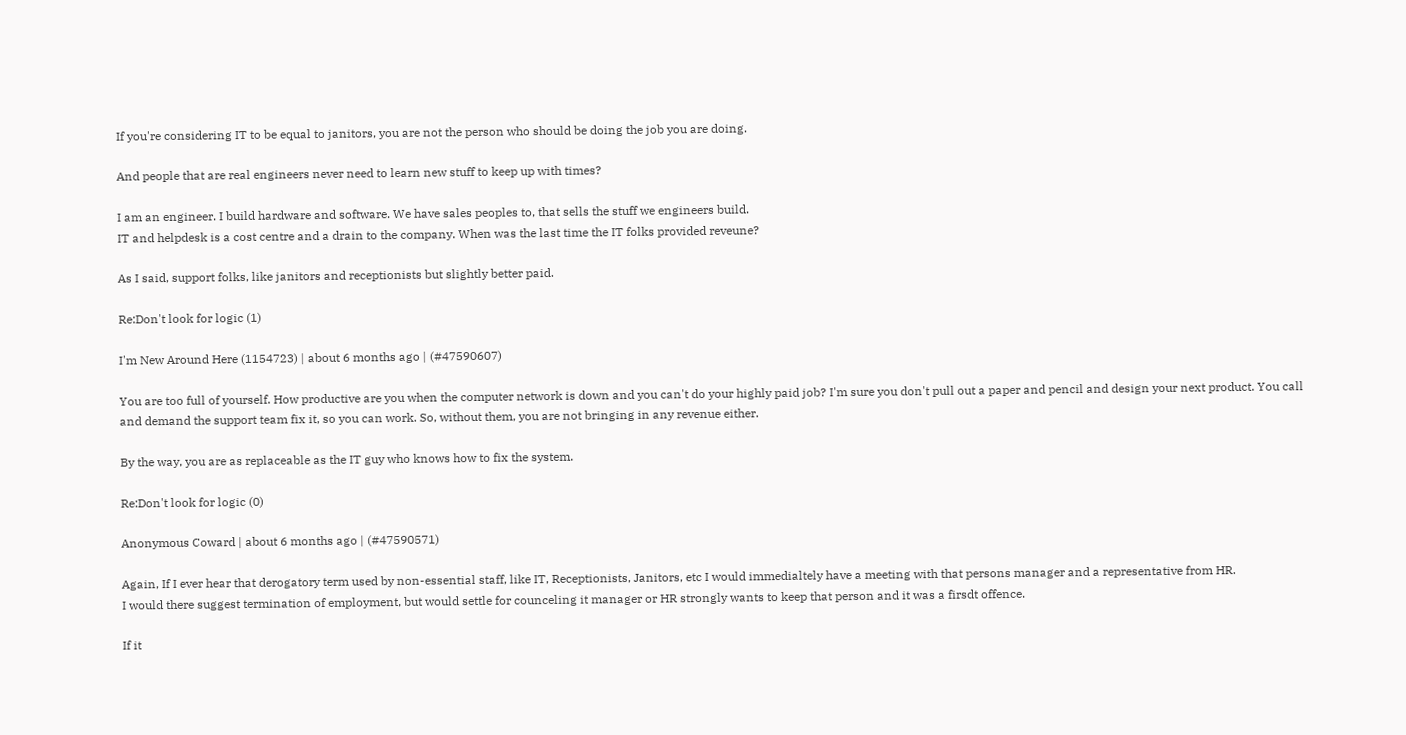If you're considering IT to be equal to janitors, you are not the person who should be doing the job you are doing.

And people that are real engineers never need to learn new stuff to keep up with times?

I am an engineer. I build hardware and software. We have sales peoples to, that sells the stuff we engineers build.
IT and helpdesk is a cost centre and a drain to the company. When was the last time the IT folks provided reveune?

As I said, support folks, like janitors and receptionists but slightly better paid.

Re:Don't look for logic (1)

I'm New Around Here (1154723) | about 6 months ago | (#47590607)

You are too full of yourself. How productive are you when the computer network is down and you can't do your highly paid job? I'm sure you don't pull out a paper and pencil and design your next product. You call and demand the support team fix it, so you can work. So, without them, you are not bringing in any revenue either.

By the way, you are as replaceable as the IT guy who knows how to fix the system.

Re:Don't look for logic (0)

Anonymous Coward | about 6 months ago | (#47590571)

Again, If I ever hear that derogatory term used by non-essential staff, like IT, Receptionists, Janitors, etc I would immedialtely have a meeting with that persons manager and a representative from HR.
I would there suggest termination of employment, but would settle for counceling it manager or HR strongly wants to keep that person and it was a firsdt offence.

If it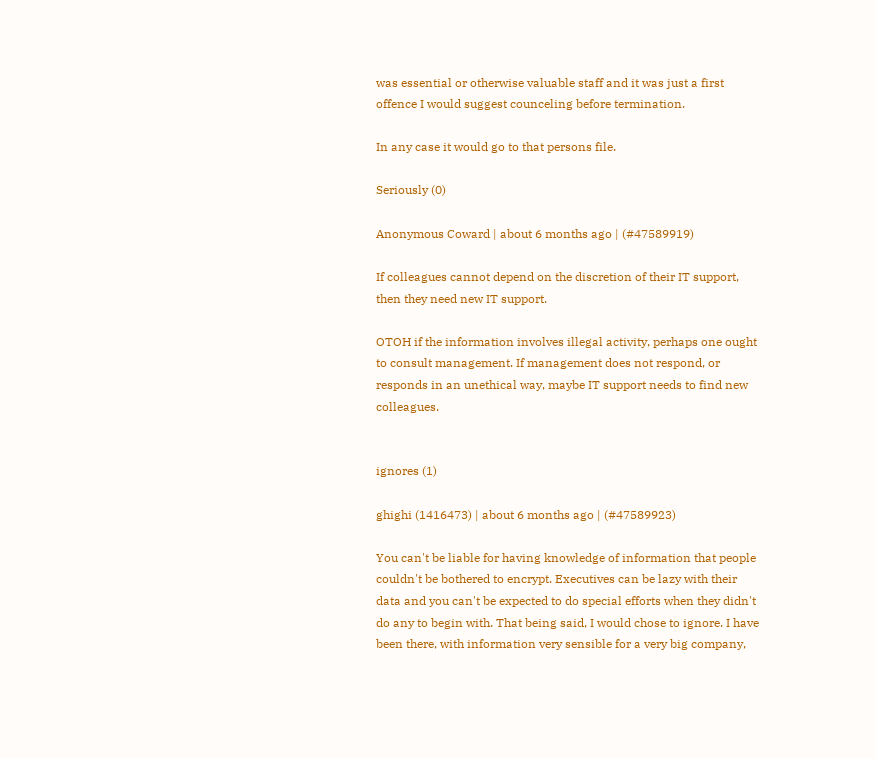was essential or otherwise valuable staff and it was just a first offence I would suggest counceling before termination.

In any case it would go to that persons file.

Seriously (0)

Anonymous Coward | about 6 months ago | (#47589919)

If colleagues cannot depend on the discretion of their IT support, then they need new IT support.

OTOH if the information involves illegal activity, perhaps one ought to consult management. If management does not respond, or responds in an unethical way, maybe IT support needs to find new colleagues.


ignores (1)

ghighi (1416473) | about 6 months ago | (#47589923)

You can't be liable for having knowledge of information that people couldn't be bothered to encrypt. Executives can be lazy with their data and you can't be expected to do special efforts when they didn't do any to begin with. That being said, I would chose to ignore. I have been there, with information very sensible for a very big company,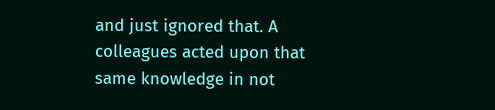and just ignored that. A colleagues acted upon that same knowledge in not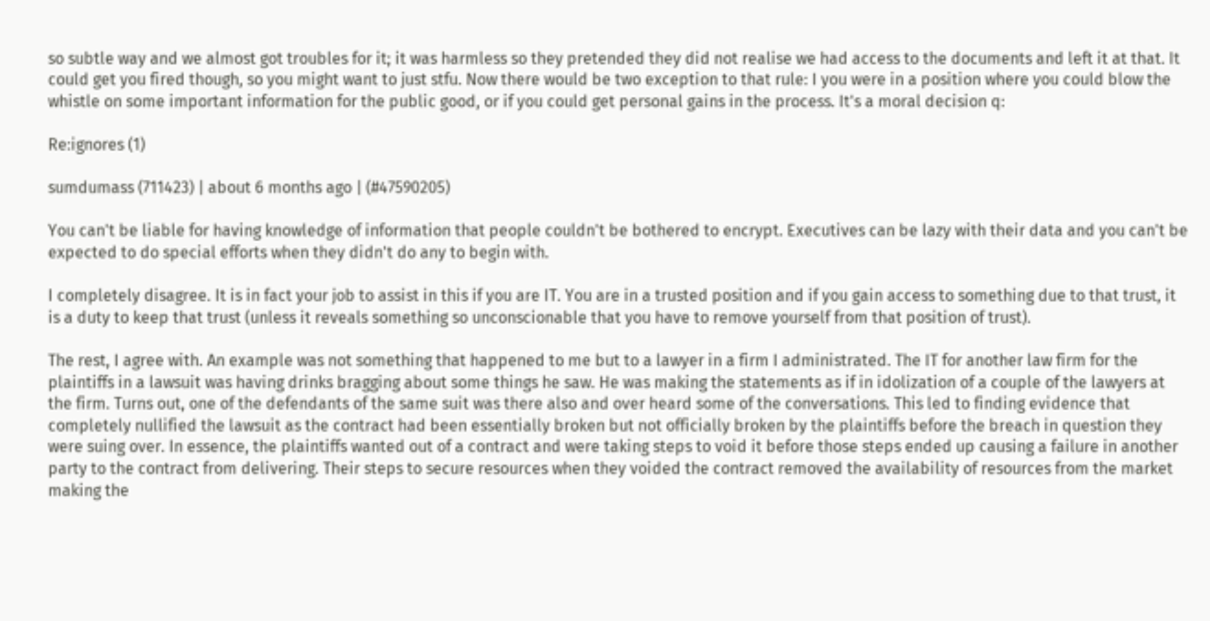so subtle way and we almost got troubles for it; it was harmless so they pretended they did not realise we had access to the documents and left it at that. It could get you fired though, so you might want to just stfu. Now there would be two exception to that rule: I you were in a position where you could blow the whistle on some important information for the public good, or if you could get personal gains in the process. It's a moral decision q:

Re:ignores (1)

sumdumass (711423) | about 6 months ago | (#47590205)

You can't be liable for having knowledge of information that people couldn't be bothered to encrypt. Executives can be lazy with their data and you can't be expected to do special efforts when they didn't do any to begin with.

I completely disagree. It is in fact your job to assist in this if you are IT. You are in a trusted position and if you gain access to something due to that trust, it is a duty to keep that trust (unless it reveals something so unconscionable that you have to remove yourself from that position of trust).

The rest, I agree with. An example was not something that happened to me but to a lawyer in a firm I administrated. The IT for another law firm for the plaintiffs in a lawsuit was having drinks bragging about some things he saw. He was making the statements as if in idolization of a couple of the lawyers at the firm. Turns out, one of the defendants of the same suit was there also and over heard some of the conversations. This led to finding evidence that completely nullified the lawsuit as the contract had been essentially broken but not officially broken by the plaintiffs before the breach in question they were suing over. In essence, the plaintiffs wanted out of a contract and were taking steps to void it before those steps ended up causing a failure in another party to the contract from delivering. Their steps to secure resources when they voided the contract removed the availability of resources from the market making the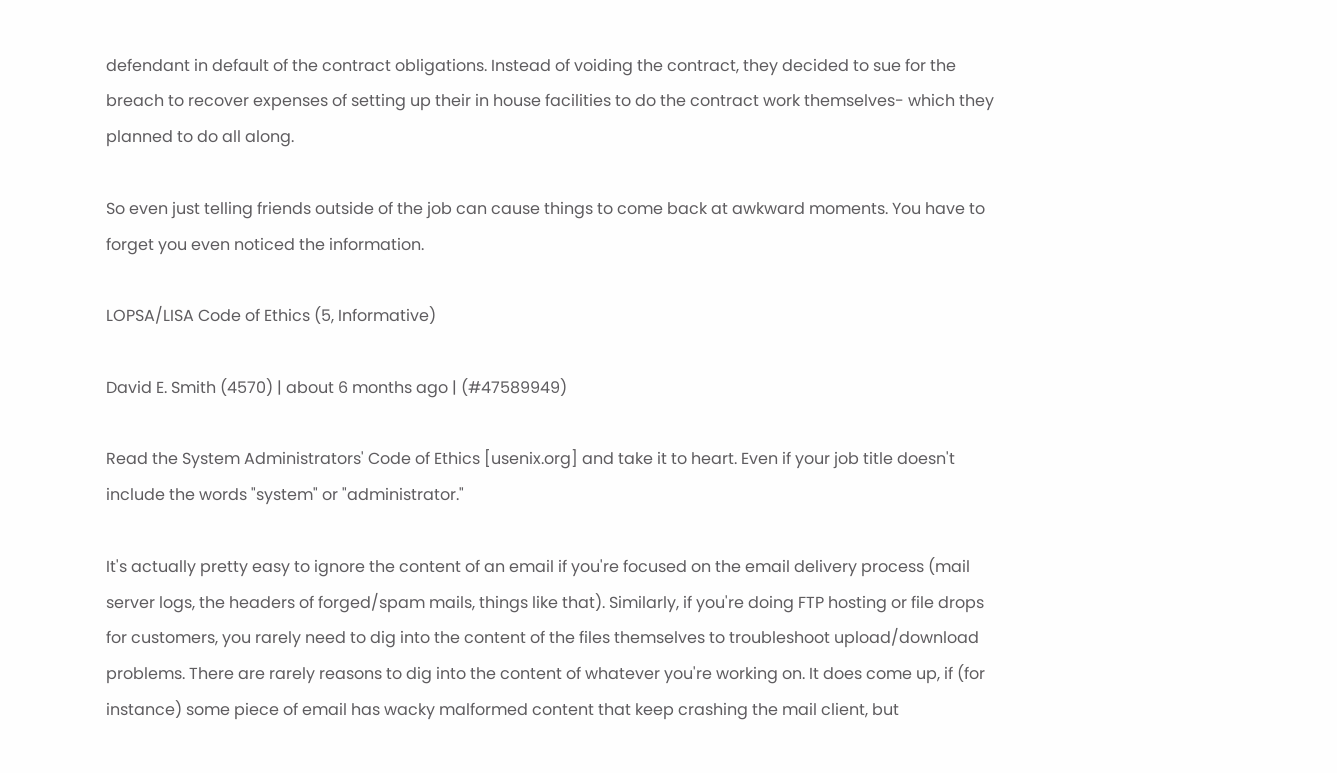defendant in default of the contract obligations. Instead of voiding the contract, they decided to sue for the breach to recover expenses of setting up their in house facilities to do the contract work themselves- which they planned to do all along.

So even just telling friends outside of the job can cause things to come back at awkward moments. You have to forget you even noticed the information.

LOPSA/LISA Code of Ethics (5, Informative)

David E. Smith (4570) | about 6 months ago | (#47589949)

Read the System Administrators' Code of Ethics [usenix.org] and take it to heart. Even if your job title doesn't include the words "system" or "administrator."

It's actually pretty easy to ignore the content of an email if you're focused on the email delivery process (mail server logs, the headers of forged/spam mails, things like that). Similarly, if you're doing FTP hosting or file drops for customers, you rarely need to dig into the content of the files themselves to troubleshoot upload/download problems. There are rarely reasons to dig into the content of whatever you're working on. It does come up, if (for instance) some piece of email has wacky malformed content that keep crashing the mail client, but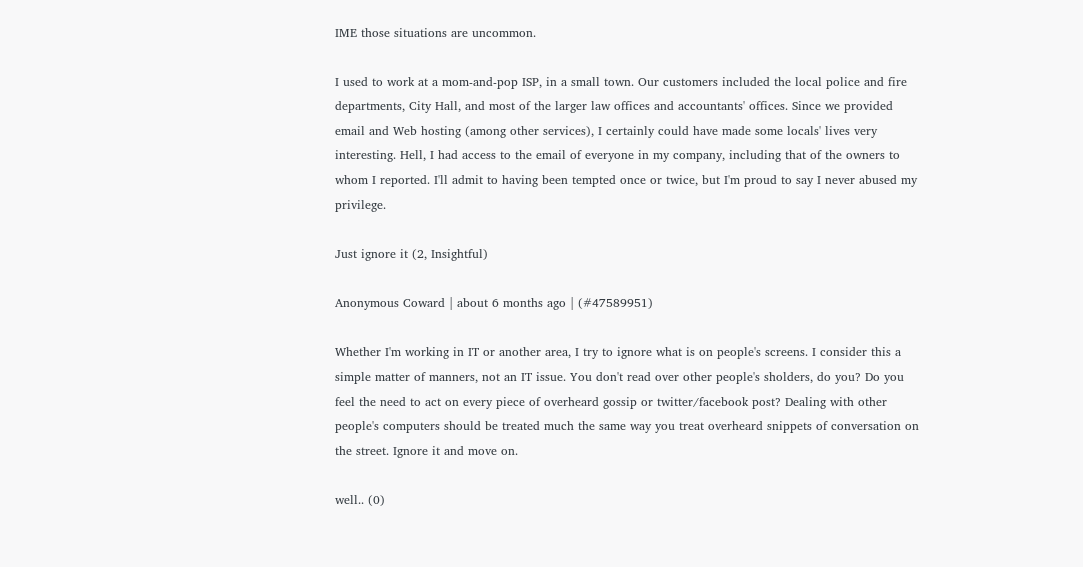IME those situations are uncommon.

I used to work at a mom-and-pop ISP, in a small town. Our customers included the local police and fire departments, City Hall, and most of the larger law offices and accountants' offices. Since we provided email and Web hosting (among other services), I certainly could have made some locals' lives very interesting. Hell, I had access to the email of everyone in my company, including that of the owners to whom I reported. I'll admit to having been tempted once or twice, but I'm proud to say I never abused my privilege.

Just ignore it (2, Insightful)

Anonymous Coward | about 6 months ago | (#47589951)

Whether I'm working in IT or another area, I try to ignore what is on people's screens. I consider this a simple matter of manners, not an IT issue. You don't read over other people's sholders, do you? Do you feel the need to act on every piece of overheard gossip or twitter/facebook post? Dealing with other people's computers should be treated much the same way you treat overheard snippets of conversation on the street. Ignore it and move on.

well.. (0)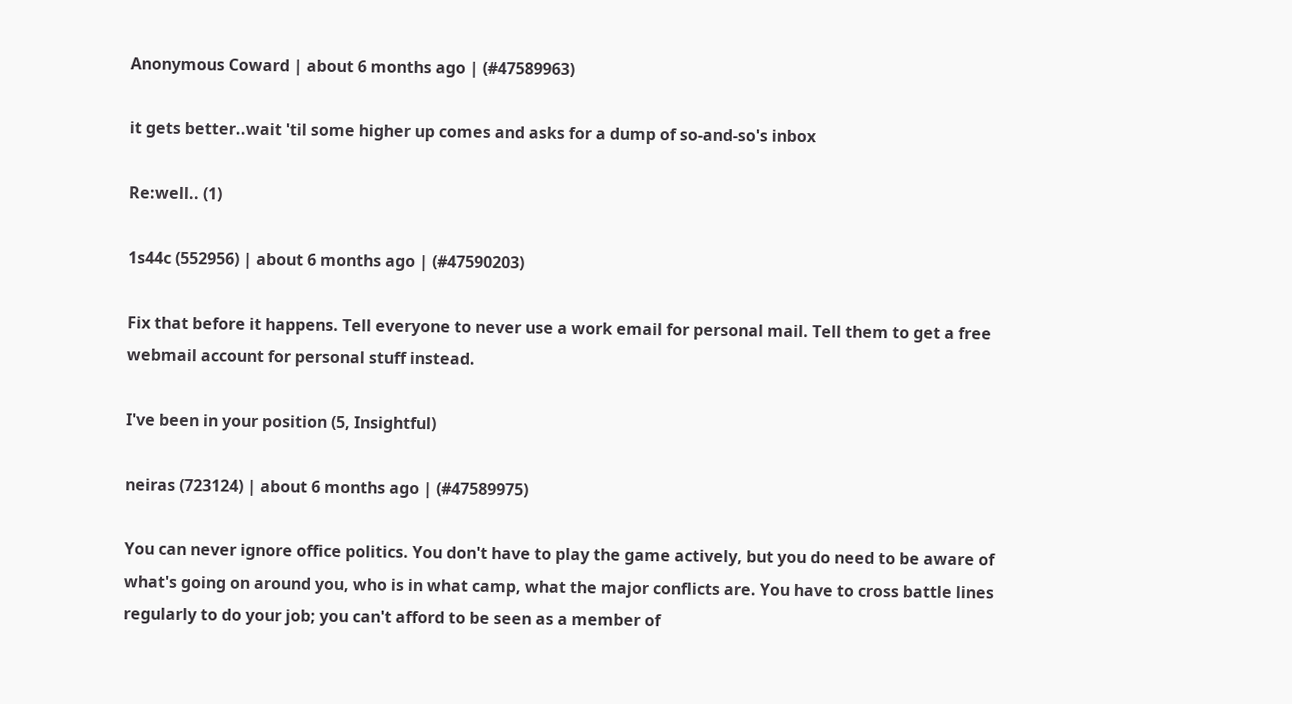Anonymous Coward | about 6 months ago | (#47589963)

it gets better..wait 'til some higher up comes and asks for a dump of so-and-so's inbox

Re:well.. (1)

1s44c (552956) | about 6 months ago | (#47590203)

Fix that before it happens. Tell everyone to never use a work email for personal mail. Tell them to get a free webmail account for personal stuff instead.

I've been in your position (5, Insightful)

neiras (723124) | about 6 months ago | (#47589975)

You can never ignore office politics. You don't have to play the game actively, but you do need to be aware of what's going on around you, who is in what camp, what the major conflicts are. You have to cross battle lines regularly to do your job; you can't afford to be seen as a member of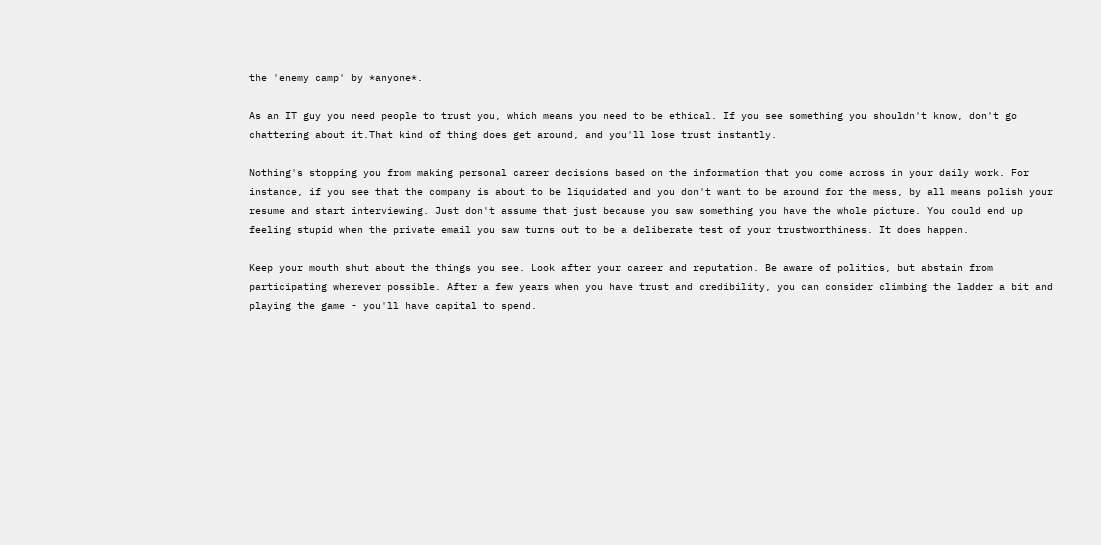the 'enemy camp' by *anyone*.

As an IT guy you need people to trust you, which means you need to be ethical. If you see something you shouldn't know, don't go chattering about it.That kind of thing does get around, and you'll lose trust instantly.

Nothing's stopping you from making personal career decisions based on the information that you come across in your daily work. For instance, if you see that the company is about to be liquidated and you don't want to be around for the mess, by all means polish your resume and start interviewing. Just don't assume that just because you saw something you have the whole picture. You could end up feeling stupid when the private email you saw turns out to be a deliberate test of your trustworthiness. It does happen.

Keep your mouth shut about the things you see. Look after your career and reputation. Be aware of politics, but abstain from participating wherever possible. After a few years when you have trust and credibility, you can consider climbing the ladder a bit and playing the game - you'll have capital to spend.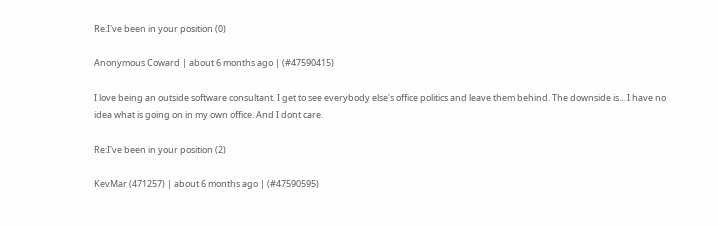Re:I've been in your position (0)

Anonymous Coward | about 6 months ago | (#47590415)

I love being an outside software consultant. I get to see everybody else's office politics and leave them behind. The downside is... I have no idea what is going on in my own office. And I dont care.

Re:I've been in your position (2)

KevMar (471257) | about 6 months ago | (#47590595)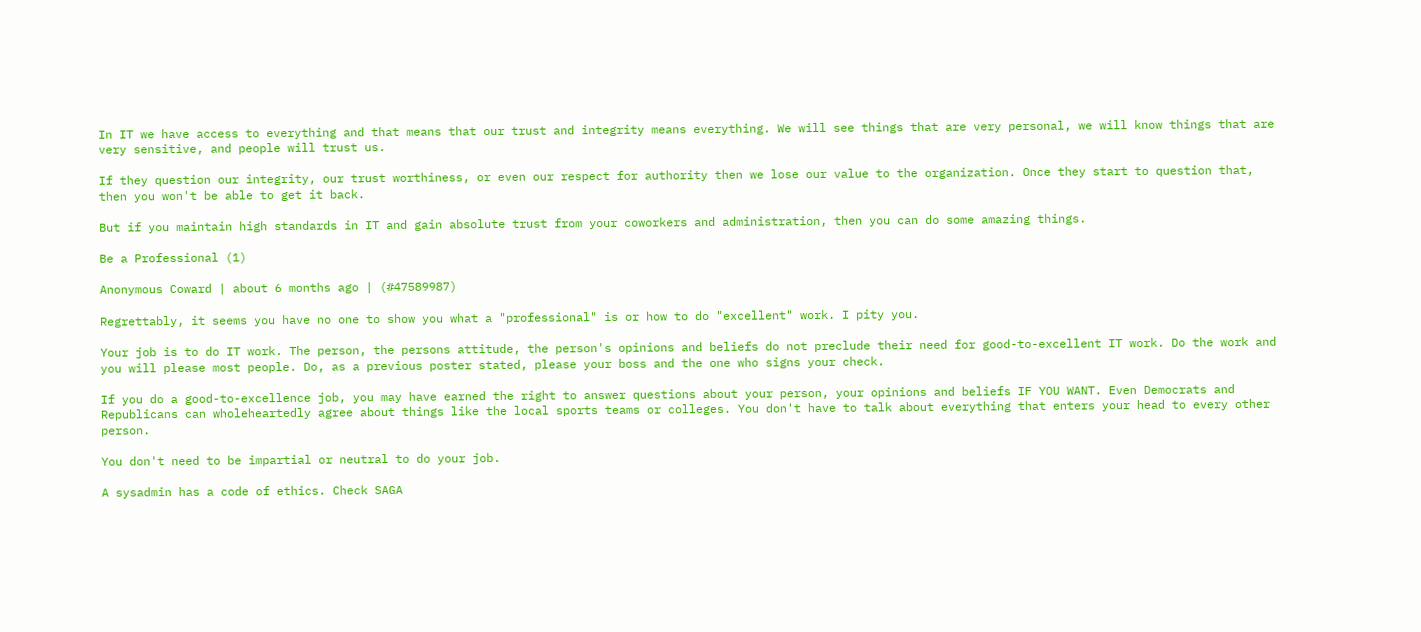In IT we have access to everything and that means that our trust and integrity means everything. We will see things that are very personal, we will know things that are very sensitive, and people will trust us.

If they question our integrity, our trust worthiness, or even our respect for authority then we lose our value to the organization. Once they start to question that, then you won't be able to get it back.

But if you maintain high standards in IT and gain absolute trust from your coworkers and administration, then you can do some amazing things.

Be a Professional (1)

Anonymous Coward | about 6 months ago | (#47589987)

Regrettably, it seems you have no one to show you what a "professional" is or how to do "excellent" work. I pity you.

Your job is to do IT work. The person, the persons attitude, the person's opinions and beliefs do not preclude their need for good-to-excellent IT work. Do the work and you will please most people. Do, as a previous poster stated, please your boss and the one who signs your check.

If you do a good-to-excellence job, you may have earned the right to answer questions about your person, your opinions and beliefs IF YOU WANT. Even Democrats and Republicans can wholeheartedly agree about things like the local sports teams or colleges. You don't have to talk about everything that enters your head to every other person.

You don't need to be impartial or neutral to do your job.

A sysadmin has a code of ethics. Check SAGA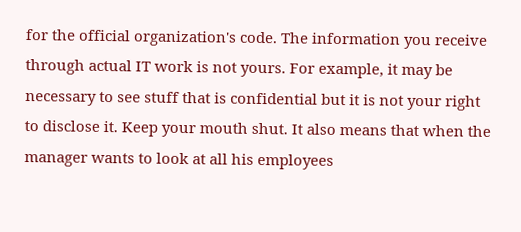for the official organization's code. The information you receive through actual IT work is not yours. For example, it may be necessary to see stuff that is confidential but it is not your right to disclose it. Keep your mouth shut. It also means that when the manager wants to look at all his employees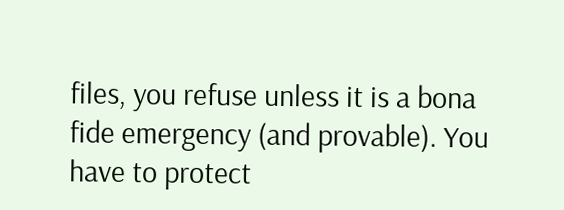files, you refuse unless it is a bona fide emergency (and provable). You have to protect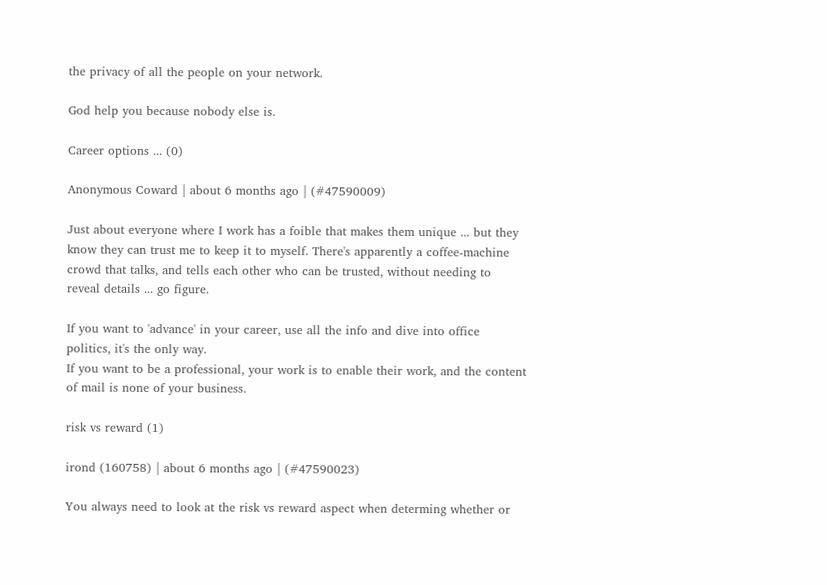the privacy of all the people on your network.

God help you because nobody else is.

Career options ... (0)

Anonymous Coward | about 6 months ago | (#47590009)

Just about everyone where I work has a foible that makes them unique ... but they know they can trust me to keep it to myself. There's apparently a coffee-machine crowd that talks, and tells each other who can be trusted, without needing to reveal details ... go figure.

If you want to 'advance' in your career, use all the info and dive into office politics, it's the only way.
If you want to be a professional, your work is to enable their work, and the content of mail is none of your business.

risk vs reward (1)

irond (160758) | about 6 months ago | (#47590023)

You always need to look at the risk vs reward aspect when determing whether or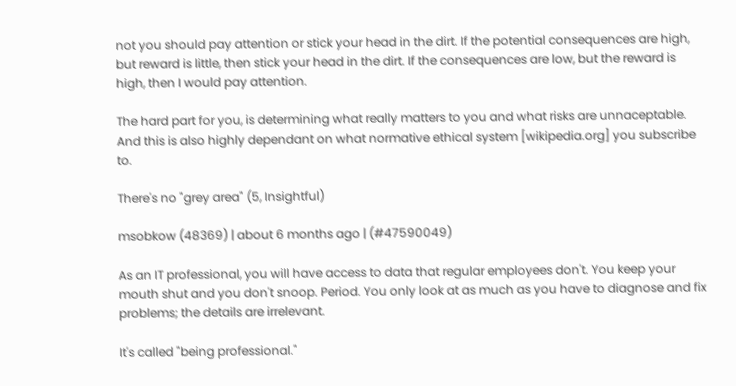not you should pay attention or stick your head in the dirt. If the potential consequences are high, but reward is little, then stick your head in the dirt. If the consequences are low, but the reward is high, then I would pay attention.

The hard part for you, is determining what really matters to you and what risks are unnaceptable. And this is also highly dependant on what normative ethical system [wikipedia.org] you subscribe to.

There's no "grey area" (5, Insightful)

msobkow (48369) | about 6 months ago | (#47590049)

As an IT professional, you will have access to data that regular employees don't. You keep your mouth shut and you don't snoop. Period. You only look at as much as you have to diagnose and fix problems; the details are irrelevant.

It's called "being professional."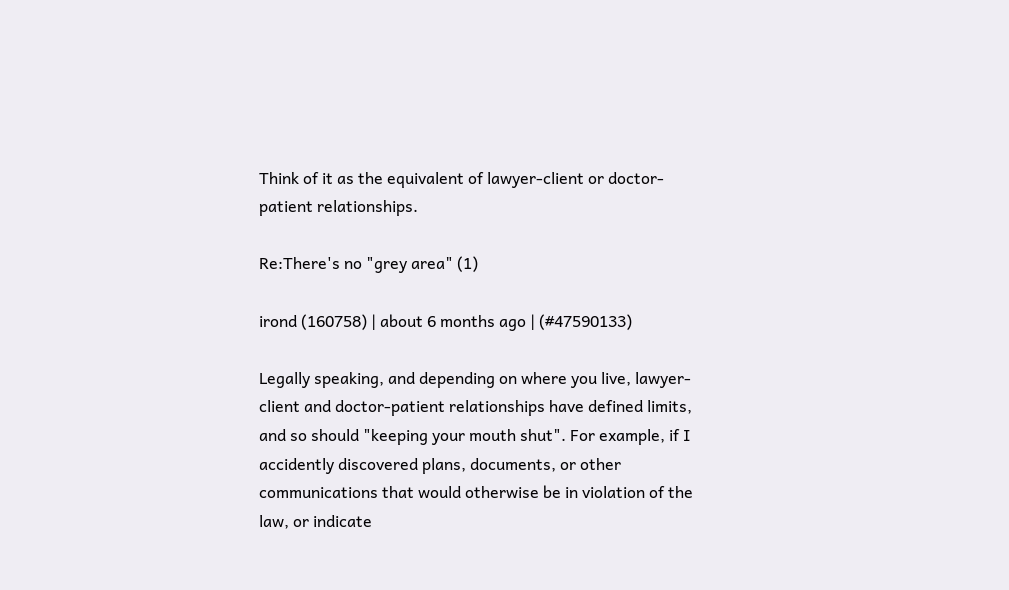Think of it as the equivalent of lawyer-client or doctor-patient relationships.

Re:There's no "grey area" (1)

irond (160758) | about 6 months ago | (#47590133)

Legally speaking, and depending on where you live, lawyer-client and doctor-patient relationships have defined limits, and so should "keeping your mouth shut". For example, if I accidently discovered plans, documents, or other communications that would otherwise be in violation of the law, or indicate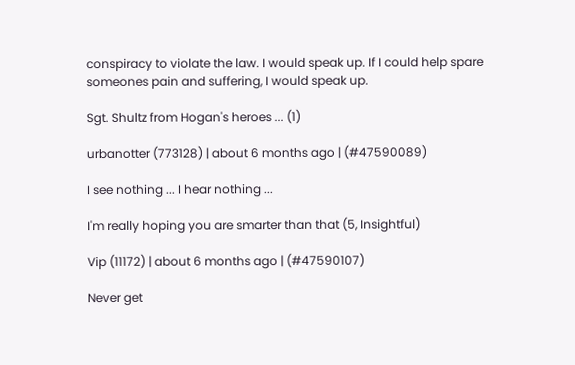conspiracy to violate the law. I would speak up. If I could help spare someones pain and suffering, I would speak up.

Sgt. Shultz from Hogan's heroes ... (1)

urbanotter (773128) | about 6 months ago | (#47590089)

I see nothing ... I hear nothing ...

I'm really hoping you are smarter than that (5, Insightful)

Vip (11172) | about 6 months ago | (#47590107)

Never get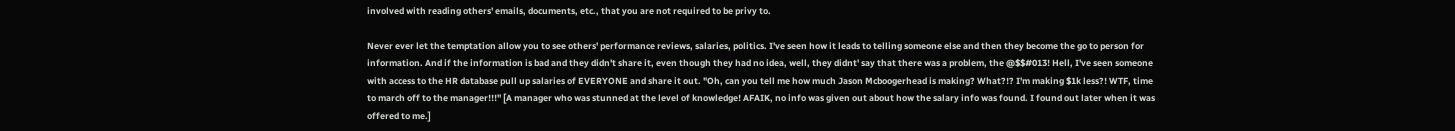involved with reading others' emails, documents, etc., that you are not required to be privy to.

Never ever let the temptation allow you to see others' performance reviews, salaries, politics. I've seen how it leads to telling someone else and then they become the go to person for information. And if the information is bad and they didn't share it, even though they had no idea, well, they didnt' say that there was a problem, the @$$#013! Hell, I've seen someone with access to the HR database pull up salaries of EVERYONE and share it out. "Oh, can you tell me how much Jason Mcboogerhead is making? What?!? I'm making $1k less?! WTF, time to march off to the manager!!!" [A manager who was stunned at the level of knowledge! AFAIK, no info was given out about how the salary info was found. I found out later when it was offered to me.]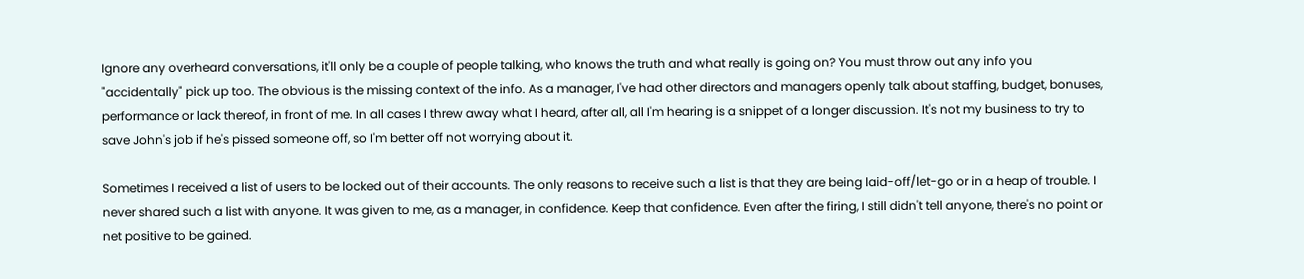Ignore any overheard conversations, it'll only be a couple of people talking, who knows the truth and what really is going on? You must throw out any info you "accidentally" pick up too. The obvious is the missing context of the info. As a manager, I've had other directors and managers openly talk about staffing, budget, bonuses, performance or lack thereof, in front of me. In all cases I threw away what I heard, after all, all I'm hearing is a snippet of a longer discussion. It's not my business to try to save John's job if he's pissed someone off, so I'm better off not worrying about it.

Sometimes I received a list of users to be locked out of their accounts. The only reasons to receive such a list is that they are being laid-off/let-go or in a heap of trouble. I never shared such a list with anyone. It was given to me, as a manager, in confidence. Keep that confidence. Even after the firing, I still didn't tell anyone, there's no point or net positive to be gained.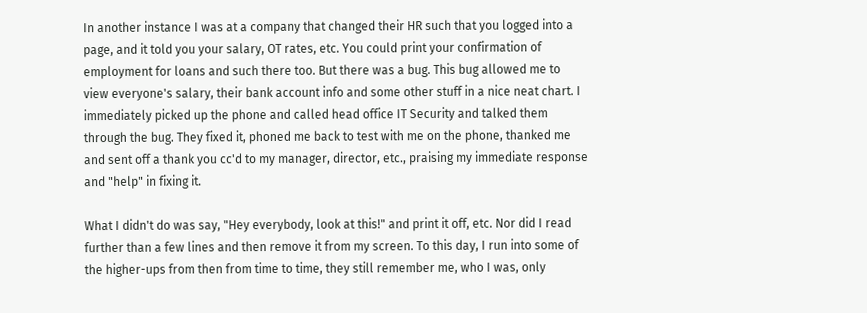In another instance I was at a company that changed their HR such that you logged into a page, and it told you your salary, OT rates, etc. You could print your confirmation of employment for loans and such there too. But there was a bug. This bug allowed me to view everyone's salary, their bank account info and some other stuff in a nice neat chart. I immediately picked up the phone and called head office IT Security and talked them through the bug. They fixed it, phoned me back to test with me on the phone, thanked me and sent off a thank you cc'd to my manager, director, etc., praising my immediate response and "help" in fixing it.

What I didn't do was say, "Hey everybody, look at this!" and print it off, etc. Nor did I read further than a few lines and then remove it from my screen. To this day, I run into some of the higher-ups from then from time to time, they still remember me, who I was, only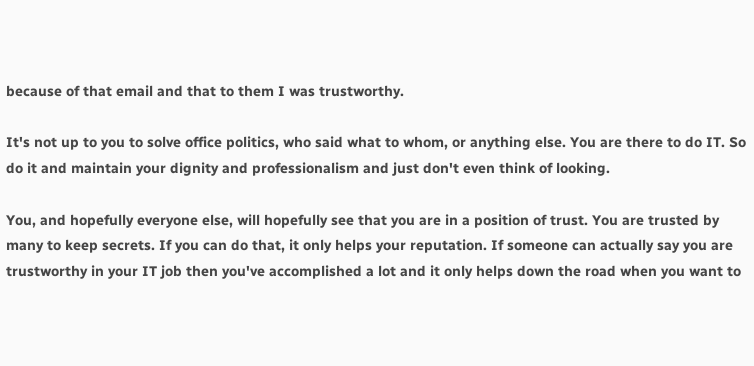because of that email and that to them I was trustworthy.

It's not up to you to solve office politics, who said what to whom, or anything else. You are there to do IT. So do it and maintain your dignity and professionalism and just don't even think of looking.

You, and hopefully everyone else, will hopefully see that you are in a position of trust. You are trusted by many to keep secrets. If you can do that, it only helps your reputation. If someone can actually say you are trustworthy in your IT job then you've accomplished a lot and it only helps down the road when you want to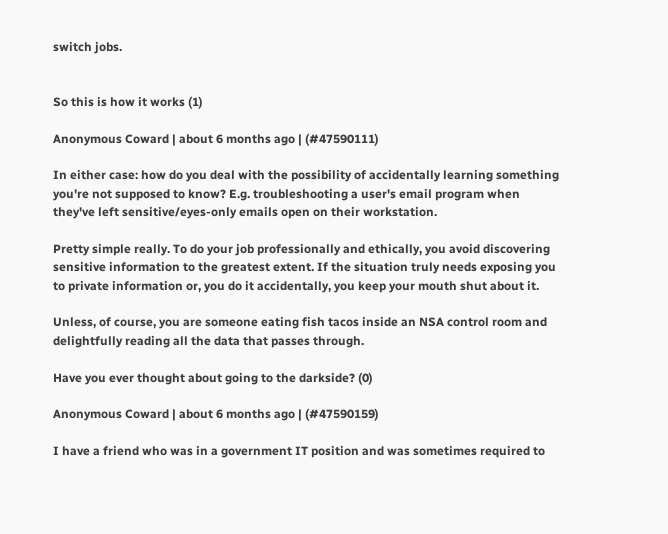switch jobs.


So this is how it works (1)

Anonymous Coward | about 6 months ago | (#47590111)

In either case: how do you deal with the possibility of accidentally learning something you're not supposed to know? E.g. troubleshooting a user's email program when they've left sensitive/eyes-only emails open on their workstation.

Pretty simple really. To do your job professionally and ethically, you avoid discovering sensitive information to the greatest extent. If the situation truly needs exposing you to private information or, you do it accidentally, you keep your mouth shut about it.

Unless, of course, you are someone eating fish tacos inside an NSA control room and delightfully reading all the data that passes through.

Have you ever thought about going to the darkside? (0)

Anonymous Coward | about 6 months ago | (#47590159)

I have a friend who was in a government IT position and was sometimes required to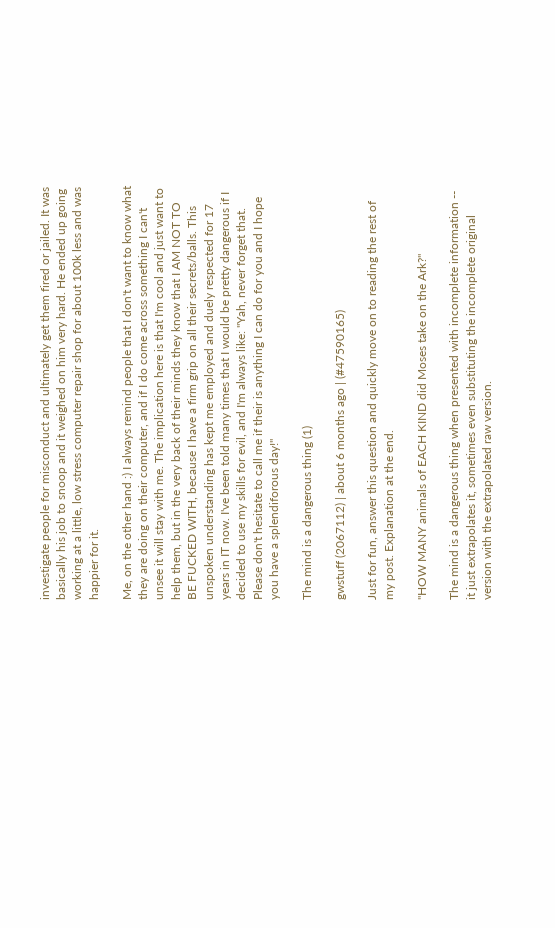investigate people for misconduct and ultimately get them fired or jailed. It was basically his job to snoop and it weighed on him very hard. He ended up going working at a little, low stress computer repair shop for about 100k less and was happier for it.

Me, on the other hand :) I always remind people that I don't want to know what they are doing on their computer, and if I do come across something I can't unsee it will stay with me. The implication here is that I'm cool and just want to help them, but in the very back of their minds they know that I AM NOT TO BE FUCKED WITH, because I have a firm grip on all their secrets/balls. This unspoken understanding has kept me employed and duely respected for 17 years in IT now. I've been told many times that I would be pretty dangerous if I decided to use my skills for evil, and I'm always like: "Yah, never forget that. Please don't hesitate to call me if their is anything I can do for you and I hope you have a splendiforous day!"

The mind is a dangerous thing (1)

gwstuff (2067112) | about 6 months ago | (#47590165)

Just for fun, answer this question and quickly move on to reading the rest of my post. Explanation at the end.

"HOW MANY animals of EACH KIND did Moses take on the Ark?"

The mind is a dangerous thing when presented with incomplete information -- it just extrapolates it, sometimes even substituting the incomplete original version with the extrapolated raw version.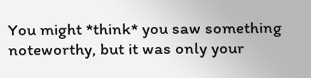You might *think* you saw something noteworthy, but it was only your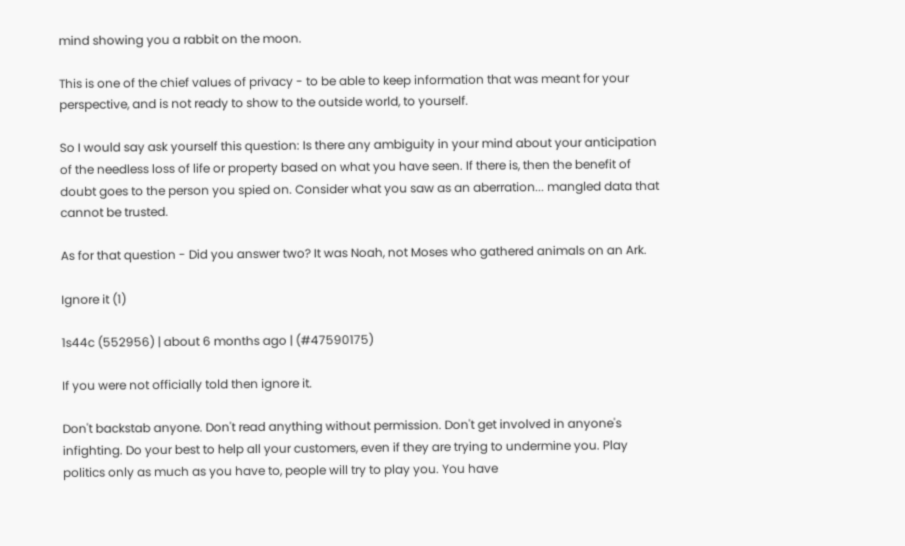mind showing you a rabbit on the moon.

This is one of the chief values of privacy - to be able to keep information that was meant for your perspective, and is not ready to show to the outside world, to yourself.

So I would say ask yourself this question: Is there any ambiguity in your mind about your anticipation of the needless loss of life or property based on what you have seen. If there is, then the benefit of doubt goes to the person you spied on. Consider what you saw as an aberration... mangled data that cannot be trusted.

As for that question - Did you answer two? It was Noah, not Moses who gathered animals on an Ark.

Ignore it (1)

1s44c (552956) | about 6 months ago | (#47590175)

If you were not officially told then ignore it.

Don't backstab anyone. Don't read anything without permission. Don't get involved in anyone's infighting. Do your best to help all your customers, even if they are trying to undermine you. Play politics only as much as you have to, people will try to play you. You have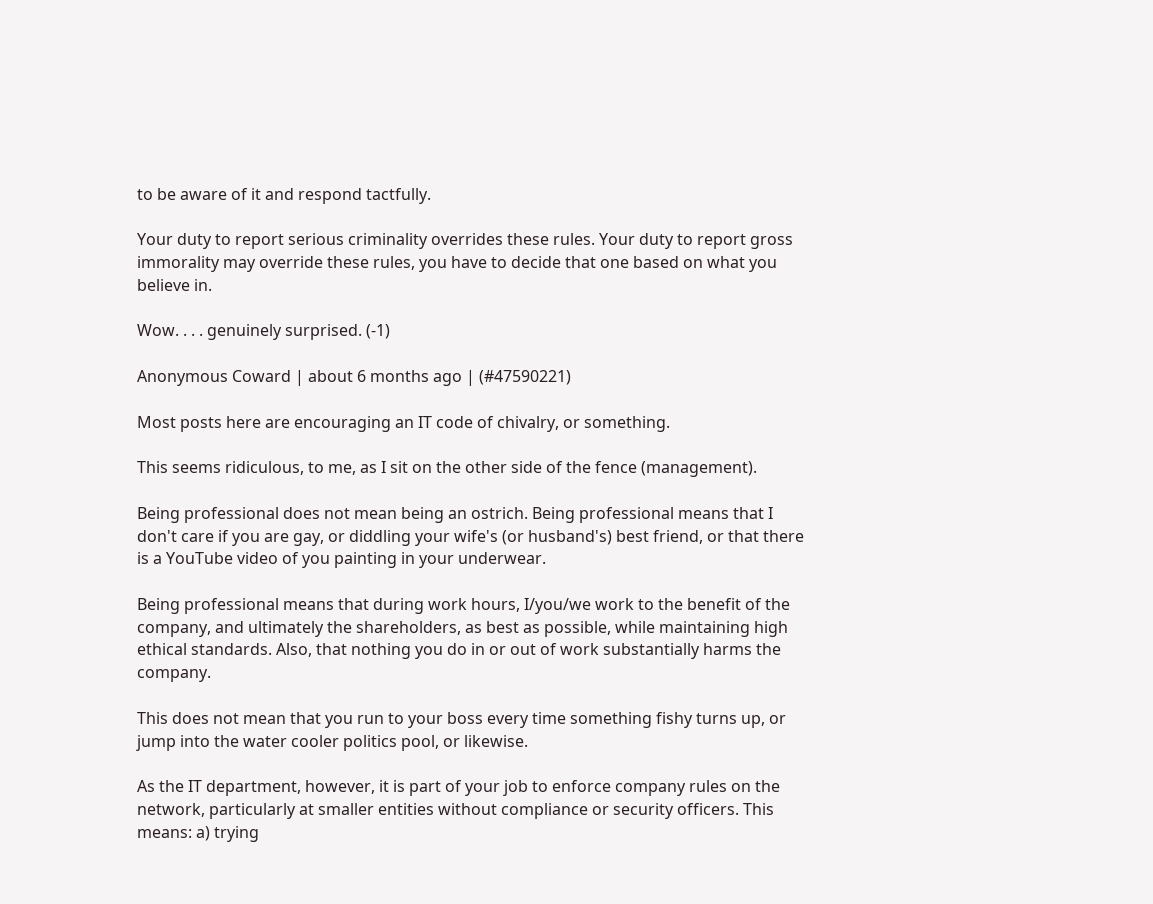to be aware of it and respond tactfully.

Your duty to report serious criminality overrides these rules. Your duty to report gross immorality may override these rules, you have to decide that one based on what you believe in.

Wow. . . . genuinely surprised. (-1)

Anonymous Coward | about 6 months ago | (#47590221)

Most posts here are encouraging an IT code of chivalry, or something.

This seems ridiculous, to me, as I sit on the other side of the fence (management).

Being professional does not mean being an ostrich. Being professional means that I don't care if you are gay, or diddling your wife's (or husband's) best friend, or that there is a YouTube video of you painting in your underwear.

Being professional means that during work hours, I/you/we work to the benefit of the company, and ultimately the shareholders, as best as possible, while maintaining high ethical standards. Also, that nothing you do in or out of work substantially harms the company.

This does not mean that you run to your boss every time something fishy turns up, or jump into the water cooler politics pool, or likewise.

As the IT department, however, it is part of your job to enforce company rules on the network, particularly at smaller entities without compliance or security officers. This means: a) trying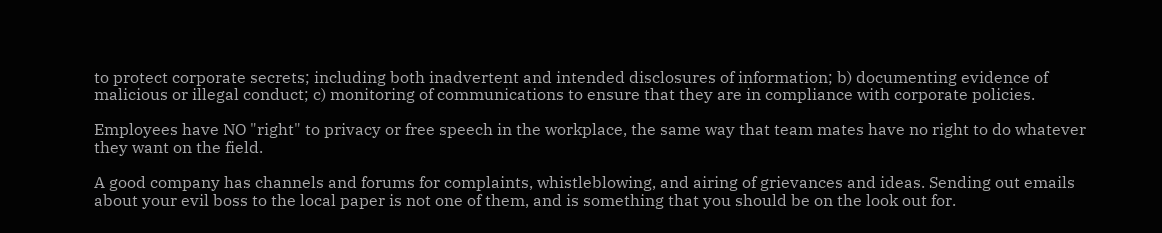to protect corporate secrets; including both inadvertent and intended disclosures of information; b) documenting evidence of malicious or illegal conduct; c) monitoring of communications to ensure that they are in compliance with corporate policies.

Employees have NO "right" to privacy or free speech in the workplace, the same way that team mates have no right to do whatever they want on the field.

A good company has channels and forums for complaints, whistleblowing, and airing of grievances and ideas. Sending out emails about your evil boss to the local paper is not one of them, and is something that you should be on the look out for.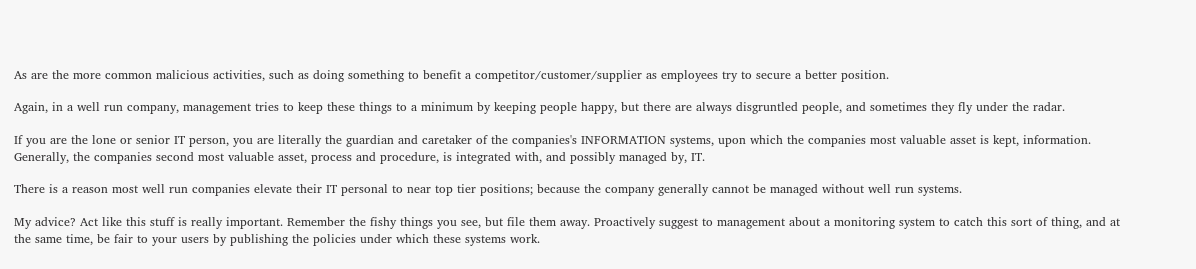As are the more common malicious activities, such as doing something to benefit a competitor/customer/supplier as employees try to secure a better position.

Again, in a well run company, management tries to keep these things to a minimum by keeping people happy, but there are always disgruntled people, and sometimes they fly under the radar.

If you are the lone or senior IT person, you are literally the guardian and caretaker of the companies's INFORMATION systems, upon which the companies most valuable asset is kept, information. Generally, the companies second most valuable asset, process and procedure, is integrated with, and possibly managed by, IT.

There is a reason most well run companies elevate their IT personal to near top tier positions; because the company generally cannot be managed without well run systems.

My advice? Act like this stuff is really important. Remember the fishy things you see, but file them away. Proactively suggest to management about a monitoring system to catch this sort of thing, and at the same time, be fair to your users by publishing the policies under which these systems work.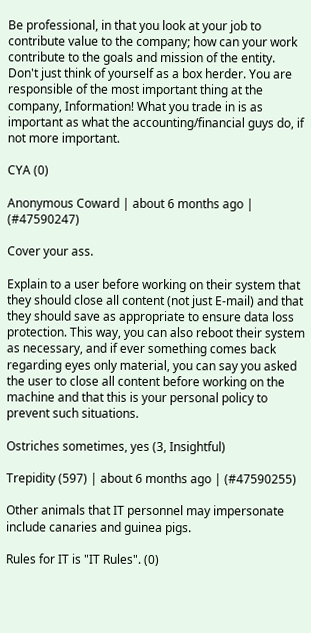Be professional, in that you look at your job to contribute value to the company; how can your work contribute to the goals and mission of the entity. Don't just think of yourself as a box herder. You are responsible of the most important thing at the company, Information! What you trade in is as important as what the accounting/financial guys do, if not more important.

CYA (0)

Anonymous Coward | about 6 months ago | (#47590247)

Cover your ass.

Explain to a user before working on their system that they should close all content (not just E-mail) and that they should save as appropriate to ensure data loss protection. This way, you can also reboot their system as necessary, and if ever something comes back regarding eyes only material, you can say you asked the user to close all content before working on the machine and that this is your personal policy to prevent such situations.

Ostriches sometimes, yes (3, Insightful)

Trepidity (597) | about 6 months ago | (#47590255)

Other animals that IT personnel may impersonate include canaries and guinea pigs.

Rules for IT is "IT Rules". (0)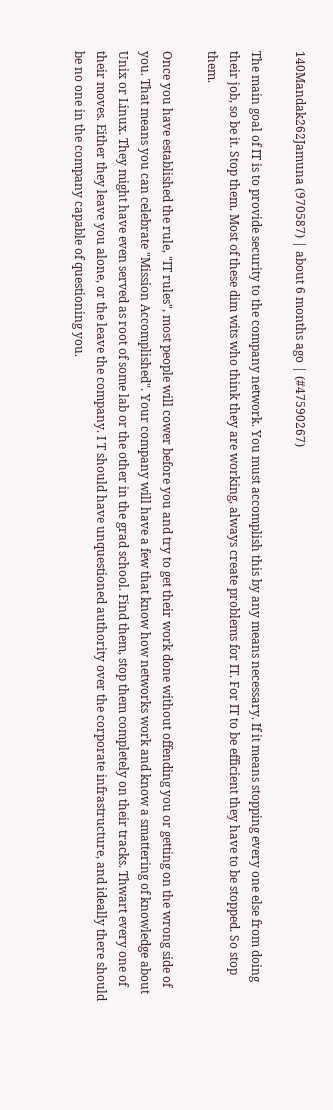140Mandak262Jamuna (970587) | about 6 months ago | (#47590267)

The main goal of IT is to provide security to the company network. You must accomplish this by any means necessary. If it means stopping every one else from doing their job, so be it. Stop them. Most of these dim wits who think they are working, always create problems for IT. For IT to be efficient they have to be stopped. So stop them.

Once you have established the rule, "IT rules", most people will cower before you and try to get their work done without offending you or getting on the wrong side of you. That means you can celebrate "Mission Accomplished". Your company will have a few that know how networks work and know a smattering of knowledge about Unix or Linux. They might have even served as root of some lab or the other in the grad school. Find them, stop them completely on their tracks. Thwart every one of their moves. Either they leave you alone, or the leave the company. I T should have unquestioned authority over the corporate infrastructure, and ideally there should be no one in the company capable of questioning you.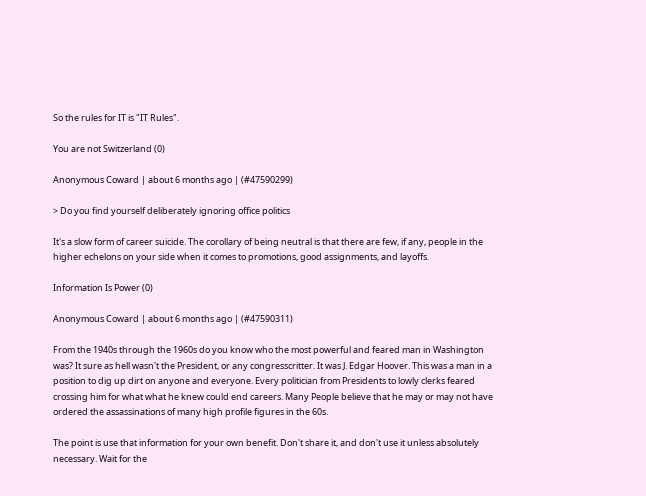So the rules for IT is "IT Rules".

You are not Switzerland (0)

Anonymous Coward | about 6 months ago | (#47590299)

> Do you find yourself deliberately ignoring office politics

It's a slow form of career suicide. The corollary of being neutral is that there are few, if any, people in the higher echelons on your side when it comes to promotions, good assignments, and layoffs.

Information Is Power (0)

Anonymous Coward | about 6 months ago | (#47590311)

From the 1940s through the 1960s do you know who the most powerful and feared man in Washington was? It sure as hell wasn't the President, or any congresscritter. It was J. Edgar Hoover. This was a man in a position to dig up dirt on anyone and everyone. Every politician from Presidents to lowly clerks feared crossing him for what what he knew could end careers. Many People believe that he may or may not have ordered the assassinations of many high profile figures in the 60s.

The point is use that information for your own benefit. Don't share it, and don't use it unless absolutely necessary. Wait for the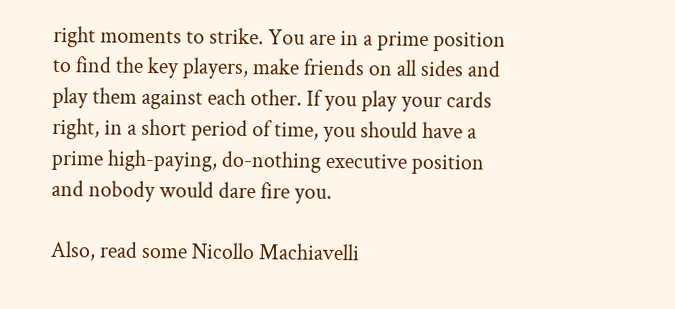right moments to strike. You are in a prime position to find the key players, make friends on all sides and play them against each other. If you play your cards right, in a short period of time, you should have a prime high-paying, do-nothing executive position and nobody would dare fire you.

Also, read some Nicollo Machiavelli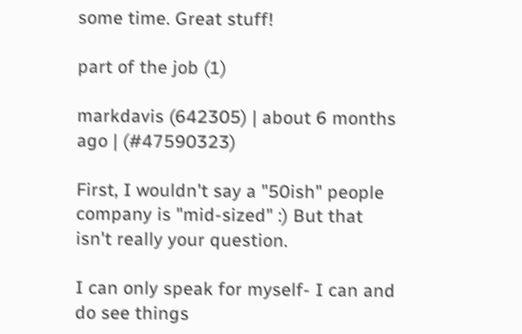some time. Great stuff!

part of the job (1)

markdavis (642305) | about 6 months ago | (#47590323)

First, I wouldn't say a "50ish" people company is "mid-sized" :) But that isn't really your question.

I can only speak for myself- I can and do see things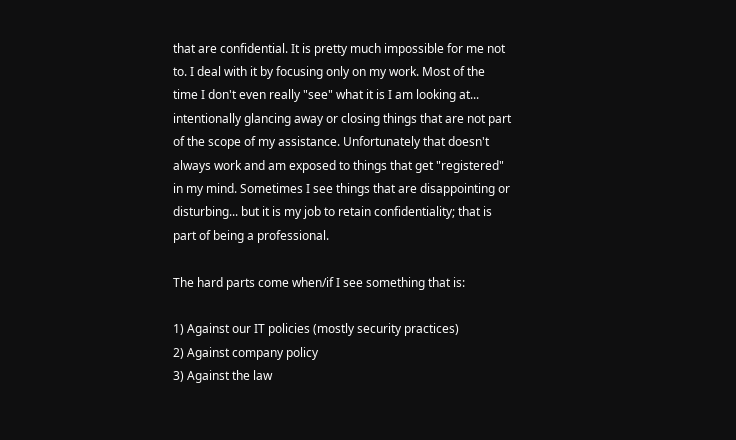that are confidential. It is pretty much impossible for me not to. I deal with it by focusing only on my work. Most of the time I don't even really "see" what it is I am looking at... intentionally glancing away or closing things that are not part of the scope of my assistance. Unfortunately that doesn't always work and am exposed to things that get "registered" in my mind. Sometimes I see things that are disappointing or disturbing... but it is my job to retain confidentiality; that is part of being a professional.

The hard parts come when/if I see something that is:

1) Against our IT policies (mostly security practices)
2) Against company policy
3) Against the law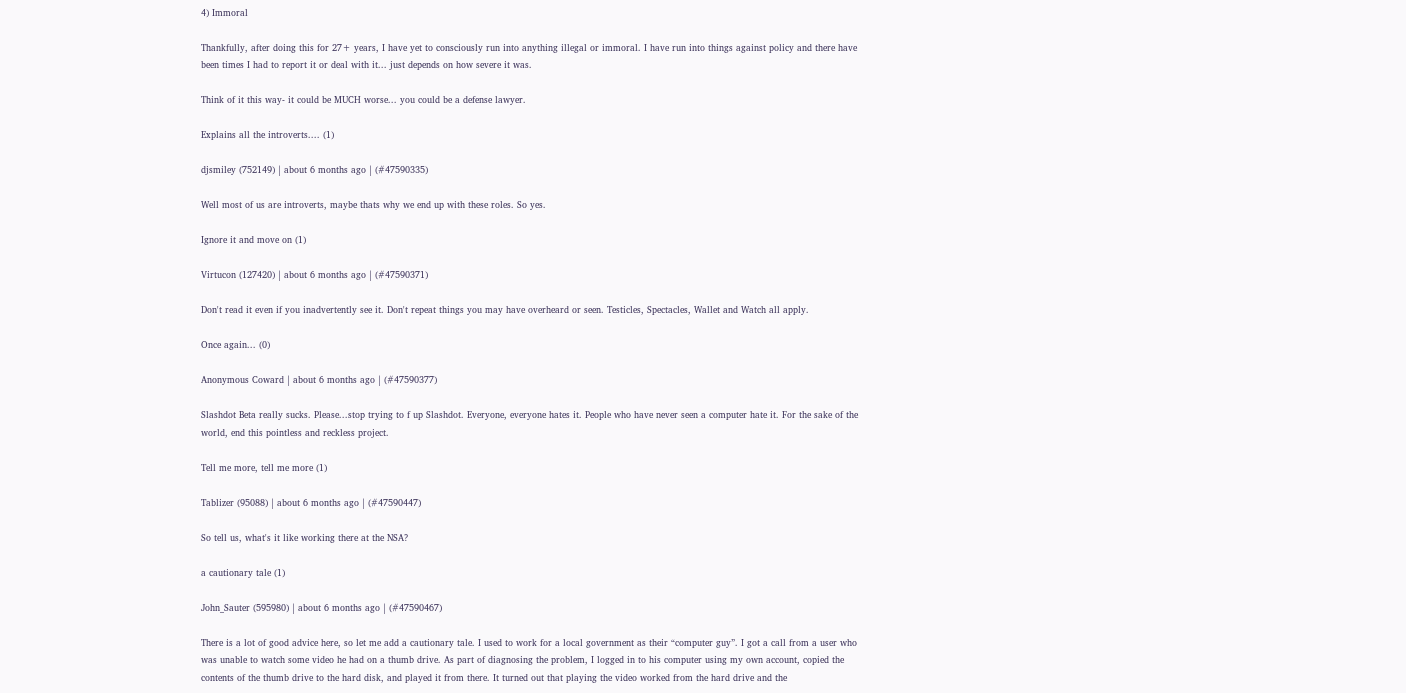4) Immoral

Thankfully, after doing this for 27+ years, I have yet to consciously run into anything illegal or immoral. I have run into things against policy and there have been times I had to report it or deal with it... just depends on how severe it was.

Think of it this way- it could be MUCH worse... you could be a defense lawyer.

Explains all the introverts.... (1)

djsmiley (752149) | about 6 months ago | (#47590335)

Well most of us are introverts, maybe thats why we end up with these roles. So yes.

Ignore it and move on (1)

Virtucon (127420) | about 6 months ago | (#47590371)

Don't read it even if you inadvertently see it. Don't repeat things you may have overheard or seen. Testicles, Spectacles, Wallet and Watch all apply.

Once again... (0)

Anonymous Coward | about 6 months ago | (#47590377)

Slashdot Beta really sucks. Please...stop trying to f up Slashdot. Everyone, everyone hates it. People who have never seen a computer hate it. For the sake of the world, end this pointless and reckless project.

Tell me more, tell me more (1)

Tablizer (95088) | about 6 months ago | (#47590447)

So tell us, what's it like working there at the NSA?

a cautionary tale (1)

John_Sauter (595980) | about 6 months ago | (#47590467)

There is a lot of good advice here, so let me add a cautionary tale. I used to work for a local government as their “computer guy”. I got a call from a user who was unable to watch some video he had on a thumb drive. As part of diagnosing the problem, I logged in to his computer using my own account, copied the contents of the thumb drive to the hard disk, and played it from there. It turned out that playing the video worked from the hard drive and the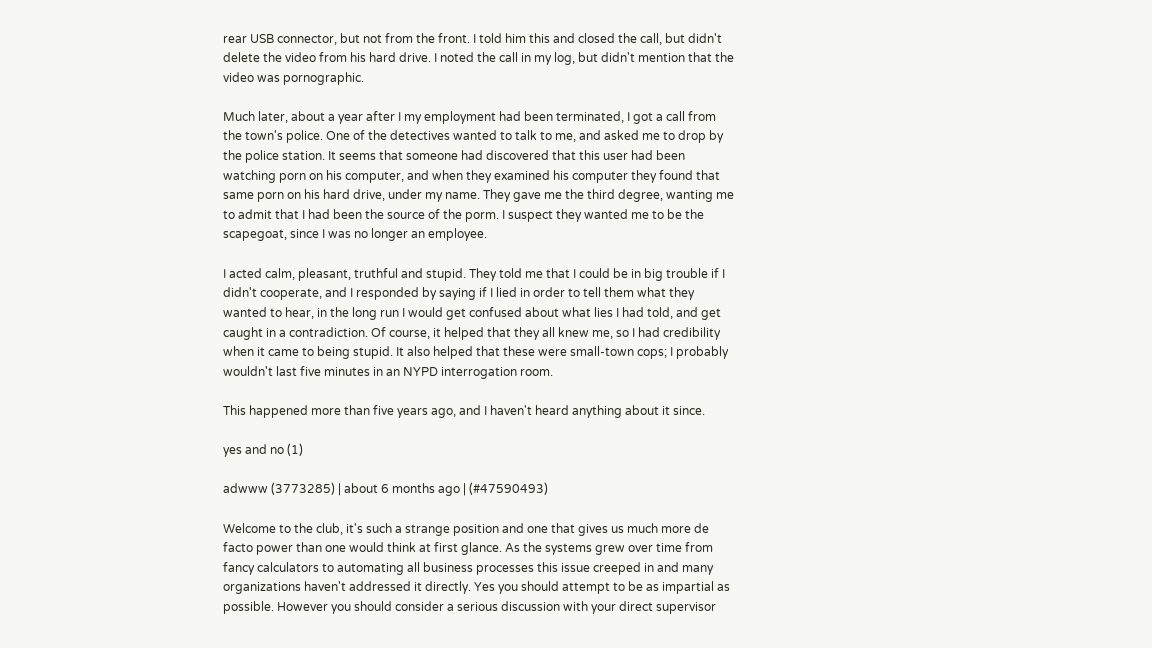rear USB connector, but not from the front. I told him this and closed the call, but didn't delete the video from his hard drive. I noted the call in my log, but didn't mention that the video was pornographic.

Much later, about a year after I my employment had been terminated, I got a call from the town's police. One of the detectives wanted to talk to me, and asked me to drop by the police station. It seems that someone had discovered that this user had been watching porn on his computer, and when they examined his computer they found that same porn on his hard drive, under my name. They gave me the third degree, wanting me to admit that I had been the source of the porm. I suspect they wanted me to be the scapegoat, since I was no longer an employee.

I acted calm, pleasant, truthful and stupid. They told me that I could be in big trouble if I didn't cooperate, and I responded by saying if I lied in order to tell them what they wanted to hear, in the long run I would get confused about what lies I had told, and get caught in a contradiction. Of course, it helped that they all knew me, so I had credibility when it came to being stupid. It also helped that these were small-town cops; I probably wouldn't last five minutes in an NYPD interrogation room.

This happened more than five years ago, and I haven't heard anything about it since.

yes and no (1)

adwww (3773285) | about 6 months ago | (#47590493)

Welcome to the club, it's such a strange position and one that gives us much more de facto power than one would think at first glance. As the systems grew over time from fancy calculators to automating all business processes this issue creeped in and many organizations haven't addressed it directly. Yes you should attempt to be as impartial as possible. However you should consider a serious discussion with your direct supervisor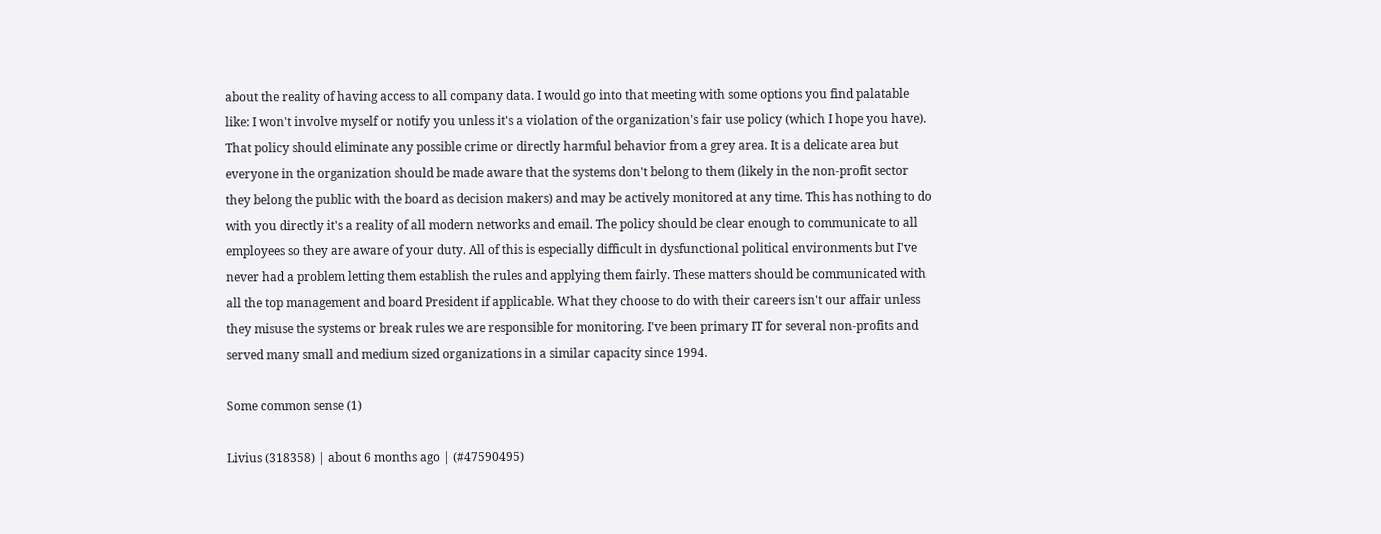about the reality of having access to all company data. I would go into that meeting with some options you find palatable like: I won't involve myself or notify you unless it's a violation of the organization's fair use policy (which I hope you have). That policy should eliminate any possible crime or directly harmful behavior from a grey area. It is a delicate area but everyone in the organization should be made aware that the systems don't belong to them (likely in the non-profit sector they belong the public with the board as decision makers) and may be actively monitored at any time. This has nothing to do with you directly it's a reality of all modern networks and email. The policy should be clear enough to communicate to all employees so they are aware of your duty. All of this is especially difficult in dysfunctional political environments but I've never had a problem letting them establish the rules and applying them fairly. These matters should be communicated with all the top management and board President if applicable. What they choose to do with their careers isn't our affair unless they misuse the systems or break rules we are responsible for monitoring. I've been primary IT for several non-profits and served many small and medium sized organizations in a similar capacity since 1994.

Some common sense (1)

Livius (318358) | about 6 months ago | (#47590495)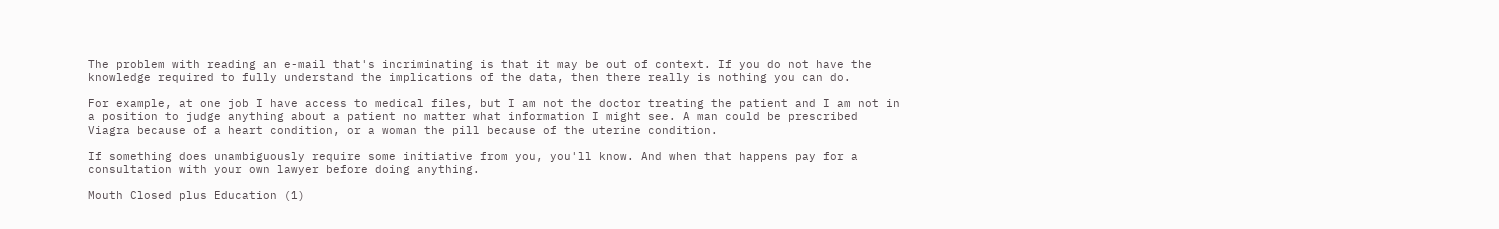The problem with reading an e-mail that's incriminating is that it may be out of context. If you do not have the knowledge required to fully understand the implications of the data, then there really is nothing you can do.

For example, at one job I have access to medical files, but I am not the doctor treating the patient and I am not in a position to judge anything about a patient no matter what information I might see. A man could be prescribed Viagra because of a heart condition, or a woman the pill because of the uterine condition.

If something does unambiguously require some initiative from you, you'll know. And when that happens pay for a consultation with your own lawyer before doing anything.

Mouth Closed plus Education (1)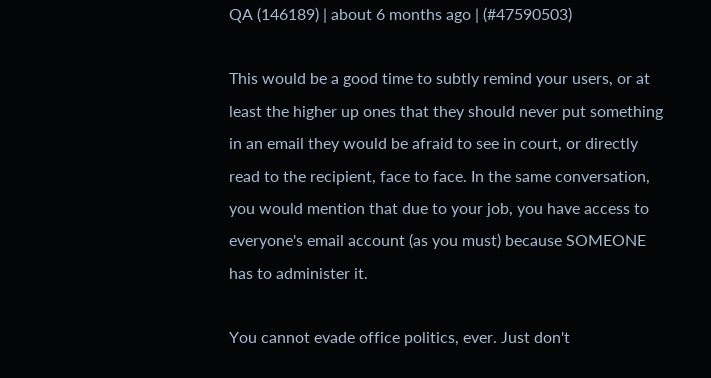QA (146189) | about 6 months ago | (#47590503)

This would be a good time to subtly remind your users, or at least the higher up ones that they should never put something in an email they would be afraid to see in court, or directly read to the recipient, face to face. In the same conversation, you would mention that due to your job, you have access to everyone's email account (as you must) because SOMEONE has to administer it.

You cannot evade office politics, ever. Just don't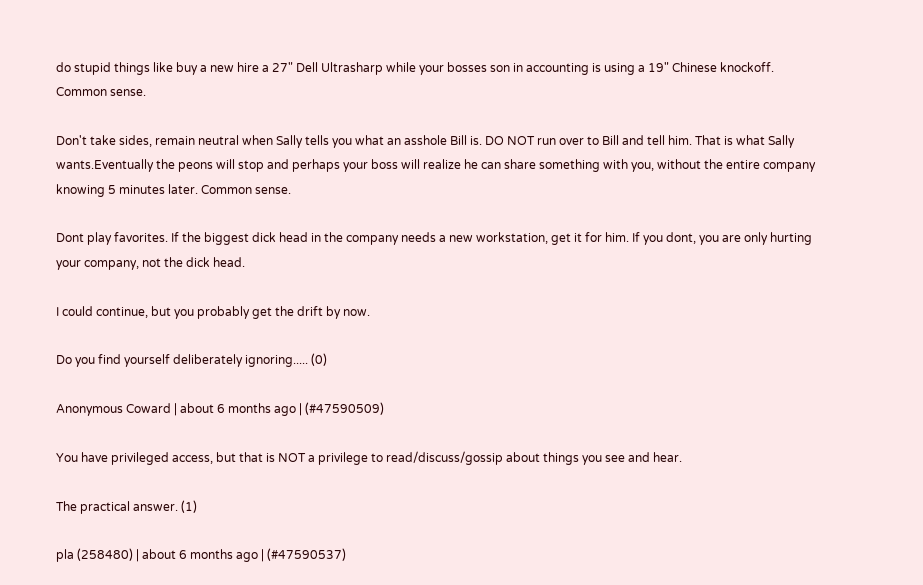do stupid things like buy a new hire a 27" Dell Ultrasharp while your bosses son in accounting is using a 19" Chinese knockoff. Common sense.

Don't take sides, remain neutral when Sally tells you what an asshole Bill is. DO NOT run over to Bill and tell him. That is what Sally wants.Eventually the peons will stop and perhaps your boss will realize he can share something with you, without the entire company knowing 5 minutes later. Common sense.

Dont play favorites. If the biggest dick head in the company needs a new workstation, get it for him. If you dont, you are only hurting your company, not the dick head.

I could continue, but you probably get the drift by now.

Do you find yourself deliberately ignoring..... (0)

Anonymous Coward | about 6 months ago | (#47590509)

You have privileged access, but that is NOT a privilege to read/discuss/gossip about things you see and hear.

The practical answer. (1)

pla (258480) | about 6 months ago | (#47590537)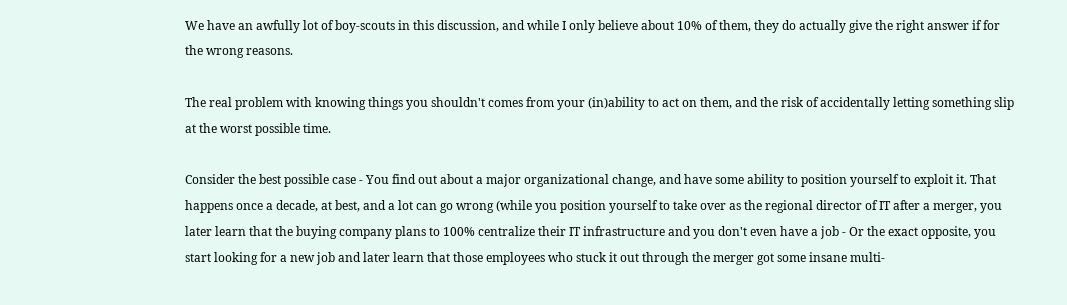We have an awfully lot of boy-scouts in this discussion, and while I only believe about 10% of them, they do actually give the right answer if for the wrong reasons.

The real problem with knowing things you shouldn't comes from your (in)ability to act on them, and the risk of accidentally letting something slip at the worst possible time.

Consider the best possible case - You find out about a major organizational change, and have some ability to position yourself to exploit it. That happens once a decade, at best, and a lot can go wrong (while you position yourself to take over as the regional director of IT after a merger, you later learn that the buying company plans to 100% centralize their IT infrastructure and you don't even have a job - Or the exact opposite, you start looking for a new job and later learn that those employees who stuck it out through the merger got some insane multi-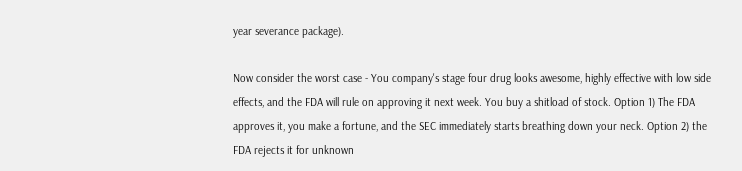year severance package).

Now consider the worst case - You company's stage four drug looks awesome, highly effective with low side effects, and the FDA will rule on approving it next week. You buy a shitload of stock. Option 1) The FDA approves it, you make a fortune, and the SEC immediately starts breathing down your neck. Option 2) the FDA rejects it for unknown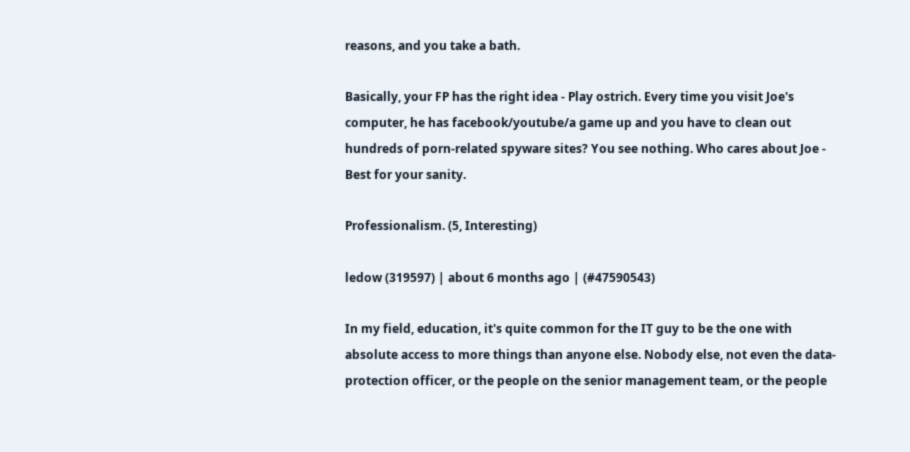reasons, and you take a bath.

Basically, your FP has the right idea - Play ostrich. Every time you visit Joe's computer, he has facebook/youtube/a game up and you have to clean out hundreds of porn-related spyware sites? You see nothing. Who cares about Joe - Best for your sanity.

Professionalism. (5, Interesting)

ledow (319597) | about 6 months ago | (#47590543)

In my field, education, it's quite common for the IT guy to be the one with absolute access to more things than anyone else. Nobody else, not even the data-protection officer, or the people on the senior management team, or the people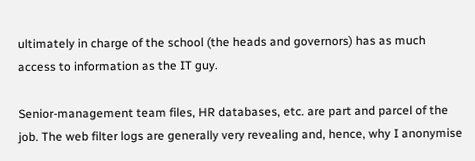ultimately in charge of the school (the heads and governors) has as much access to information as the IT guy.

Senior-management team files, HR databases, etc. are part and parcel of the job. The web filter logs are generally very revealing and, hence, why I anonymise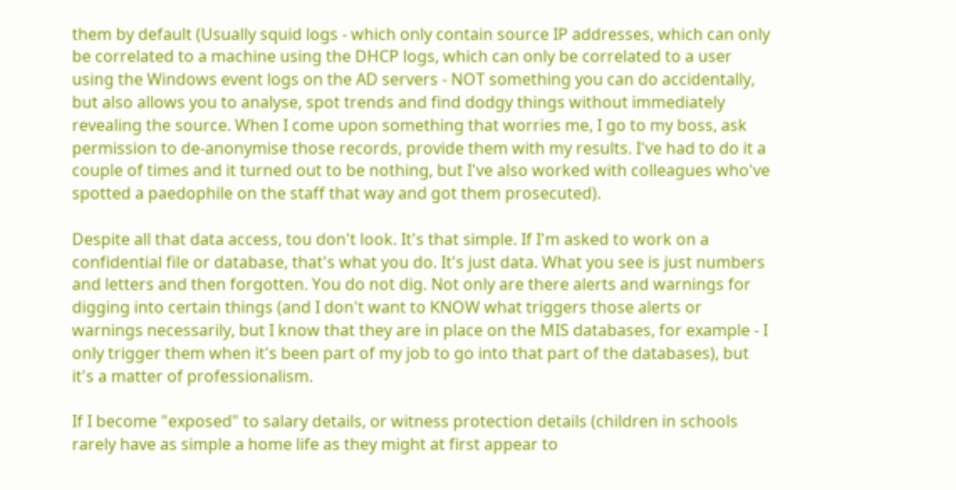them by default (Usually squid logs - which only contain source IP addresses, which can only be correlated to a machine using the DHCP logs, which can only be correlated to a user using the Windows event logs on the AD servers - NOT something you can do accidentally, but also allows you to analyse, spot trends and find dodgy things without immediately revealing the source. When I come upon something that worries me, I go to my boss, ask permission to de-anonymise those records, provide them with my results. I've had to do it a couple of times and it turned out to be nothing, but I've also worked with colleagues who've spotted a paedophile on the staff that way and got them prosecuted).

Despite all that data access, tou don't look. It's that simple. If I'm asked to work on a confidential file or database, that's what you do. It's just data. What you see is just numbers and letters and then forgotten. You do not dig. Not only are there alerts and warnings for digging into certain things (and I don't want to KNOW what triggers those alerts or warnings necessarily, but I know that they are in place on the MIS databases, for example - I only trigger them when it's been part of my job to go into that part of the databases), but it's a matter of professionalism.

If I become "exposed" to salary details, or witness protection details (children in schools rarely have as simple a home life as they might at first appear to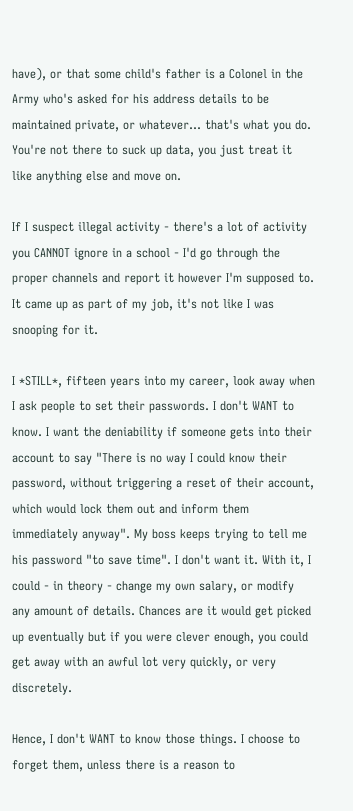have), or that some child's father is a Colonel in the Army who's asked for his address details to be maintained private, or whatever... that's what you do. You're not there to suck up data, you just treat it like anything else and move on.

If I suspect illegal activity - there's a lot of activity you CANNOT ignore in a school - I'd go through the proper channels and report it however I'm supposed to. It came up as part of my job, it's not like I was snooping for it.

I *STILL*, fifteen years into my career, look away when I ask people to set their passwords. I don't WANT to know. I want the deniability if someone gets into their account to say "There is no way I could know their password, without triggering a reset of their account, which would lock them out and inform them immediately anyway". My boss keeps trying to tell me his password "to save time". I don't want it. With it, I could - in theory - change my own salary, or modify any amount of details. Chances are it would get picked up eventually but if you were clever enough, you could get away with an awful lot very quickly, or very discretely.

Hence, I don't WANT to know those things. I choose to forget them, unless there is a reason to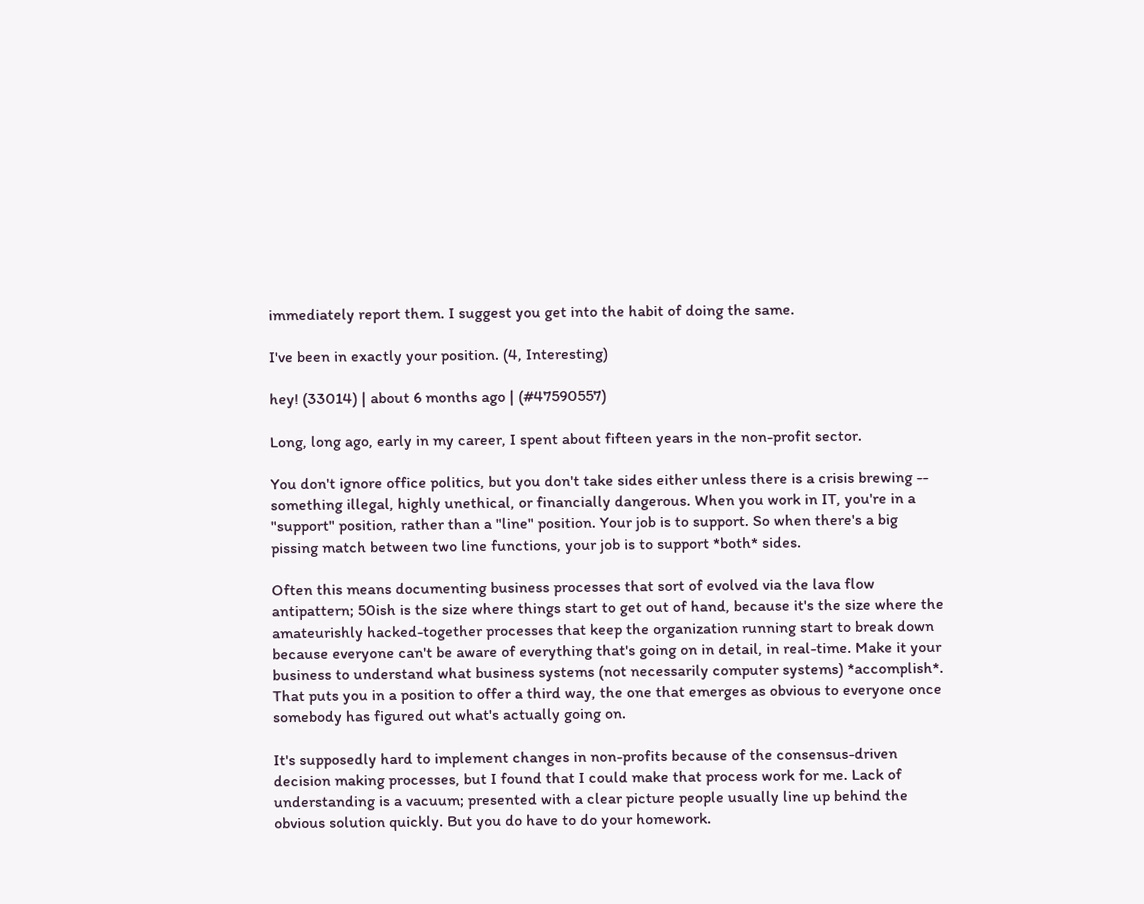immediately report them. I suggest you get into the habit of doing the same.

I've been in exactly your position. (4, Interesting)

hey! (33014) | about 6 months ago | (#47590557)

Long, long ago, early in my career, I spent about fifteen years in the non-profit sector.

You don't ignore office politics, but you don't take sides either unless there is a crisis brewing -- something illegal, highly unethical, or financially dangerous. When you work in IT, you're in a "support" position, rather than a "line" position. Your job is to support. So when there's a big pissing match between two line functions, your job is to support *both* sides.

Often this means documenting business processes that sort of evolved via the lava flow antipattern; 50ish is the size where things start to get out of hand, because it's the size where the amateurishly hacked-together processes that keep the organization running start to break down because everyone can't be aware of everything that's going on in detail, in real-time. Make it your business to understand what business systems (not necessarily computer systems) *accomplish*. That puts you in a position to offer a third way, the one that emerges as obvious to everyone once somebody has figured out what's actually going on.

It's supposedly hard to implement changes in non-profits because of the consensus-driven decision making processes, but I found that I could make that process work for me. Lack of understanding is a vacuum; presented with a clear picture people usually line up behind the obvious solution quickly. But you do have to do your homework.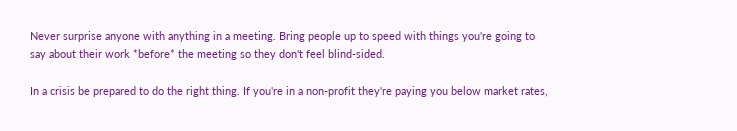Never surprise anyone with anything in a meeting. Bring people up to speed with things you're going to say about their work *before* the meeting so they don't feel blind-sided.

In a crisis be prepared to do the right thing. If you're in a non-profit they're paying you below market rates,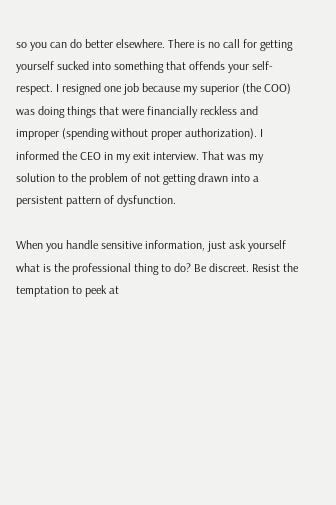so you can do better elsewhere. There is no call for getting yourself sucked into something that offends your self-respect. I resigned one job because my superior (the COO) was doing things that were financially reckless and improper (spending without proper authorization). I informed the CEO in my exit interview. That was my solution to the problem of not getting drawn into a persistent pattern of dysfunction.

When you handle sensitive information, just ask yourself what is the professional thing to do? Be discreet. Resist the temptation to peek at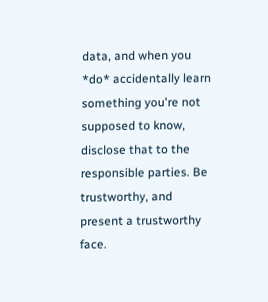data, and when you *do* accidentally learn something you're not supposed to know, disclose that to the responsible parties. Be trustworthy, and present a trustworthy face.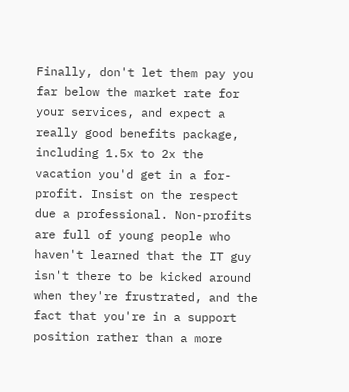Finally, don't let them pay you far below the market rate for your services, and expect a really good benefits package, including 1.5x to 2x the vacation you'd get in a for-profit. Insist on the respect due a professional. Non-profits are full of young people who haven't learned that the IT guy isn't there to be kicked around when they're frustrated, and the fact that you're in a support position rather than a more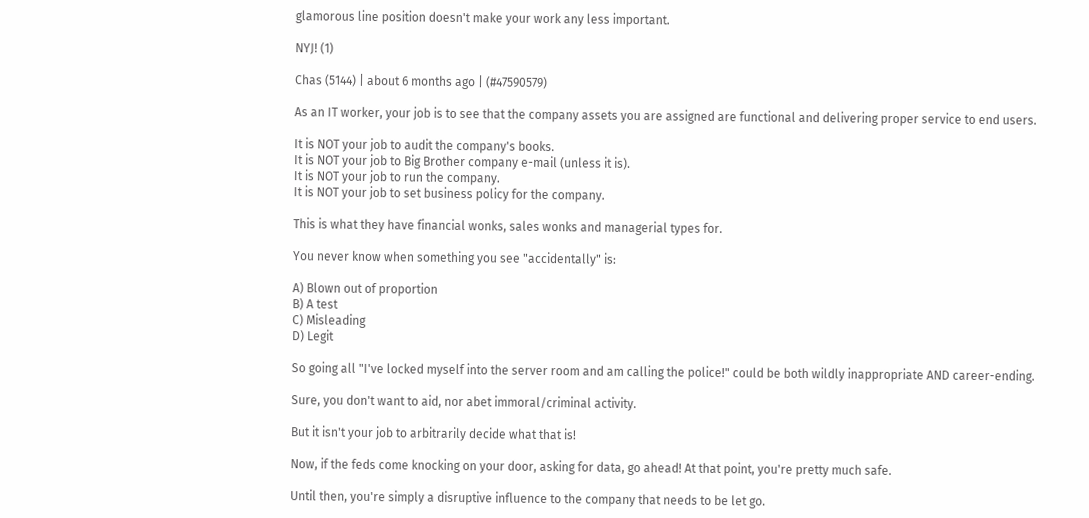glamorous line position doesn't make your work any less important.

NYJ! (1)

Chas (5144) | about 6 months ago | (#47590579)

As an IT worker, your job is to see that the company assets you are assigned are functional and delivering proper service to end users.

It is NOT your job to audit the company's books.
It is NOT your job to Big Brother company e-mail (unless it is).
It is NOT your job to run the company.
It is NOT your job to set business policy for the company.

This is what they have financial wonks, sales wonks and managerial types for.

You never know when something you see "accidentally" is:

A) Blown out of proportion
B) A test
C) Misleading
D) Legit

So going all "I've locked myself into the server room and am calling the police!" could be both wildly inappropriate AND career-ending.

Sure, you don't want to aid, nor abet immoral/criminal activity.

But it isn't your job to arbitrarily decide what that is!

Now, if the feds come knocking on your door, asking for data, go ahead! At that point, you're pretty much safe.

Until then, you're simply a disruptive influence to the company that needs to be let go.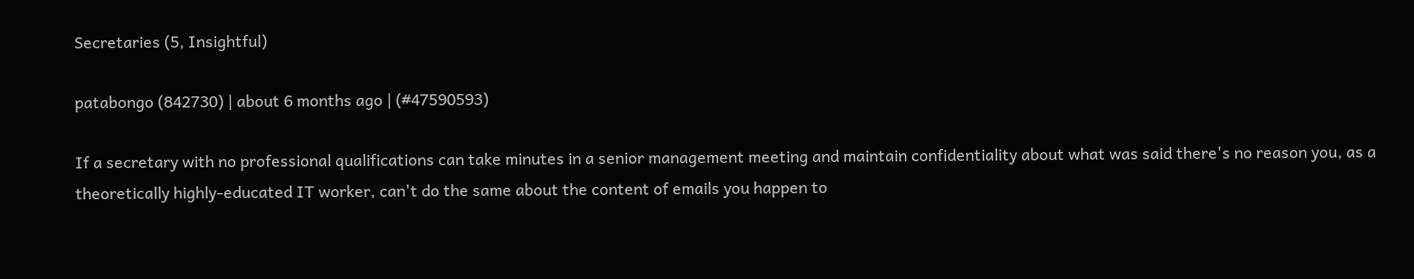Secretaries (5, Insightful)

patabongo (842730) | about 6 months ago | (#47590593)

If a secretary with no professional qualifications can take minutes in a senior management meeting and maintain confidentiality about what was said there's no reason you, as a theoretically highly-educated IT worker, can't do the same about the content of emails you happen to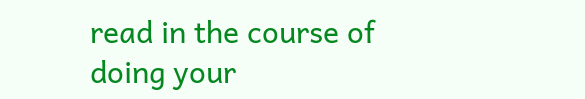read in the course of doing your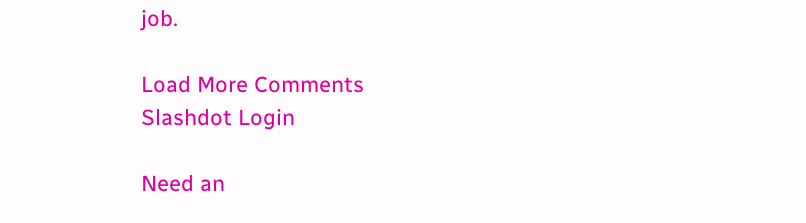job.

Load More Comments
Slashdot Login

Need an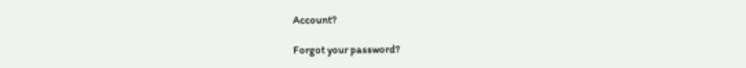Account?

Forgot your password?